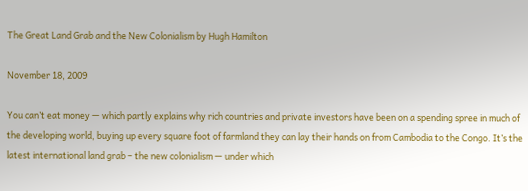The Great Land Grab and the New Colonialism by Hugh Hamilton

November 18, 2009

You can’t eat money — which partly explains why rich countries and private investors have been on a spending spree in much of the developing world, buying up every square foot of farmland they can lay their hands on from Cambodia to the Congo. It’s the latest international land grab – the new colonialism — under which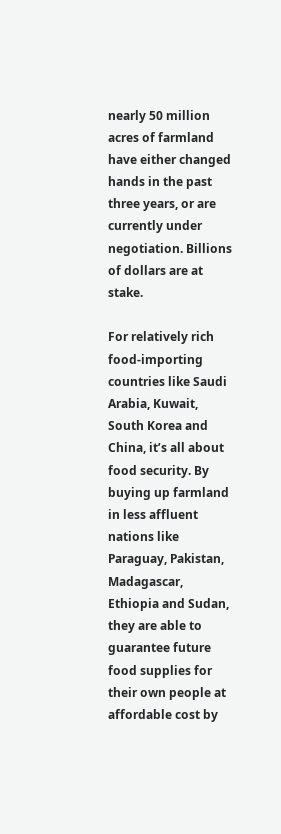nearly 50 million acres of farmland have either changed hands in the past three years, or are currently under negotiation. Billions of dollars are at stake.

For relatively rich food-importing countries like Saudi Arabia, Kuwait, South Korea and China, it’s all about food security. By buying up farmland in less affluent nations like Paraguay, Pakistan, Madagascar, Ethiopia and Sudan, they are able to guarantee future food supplies for their own people at affordable cost by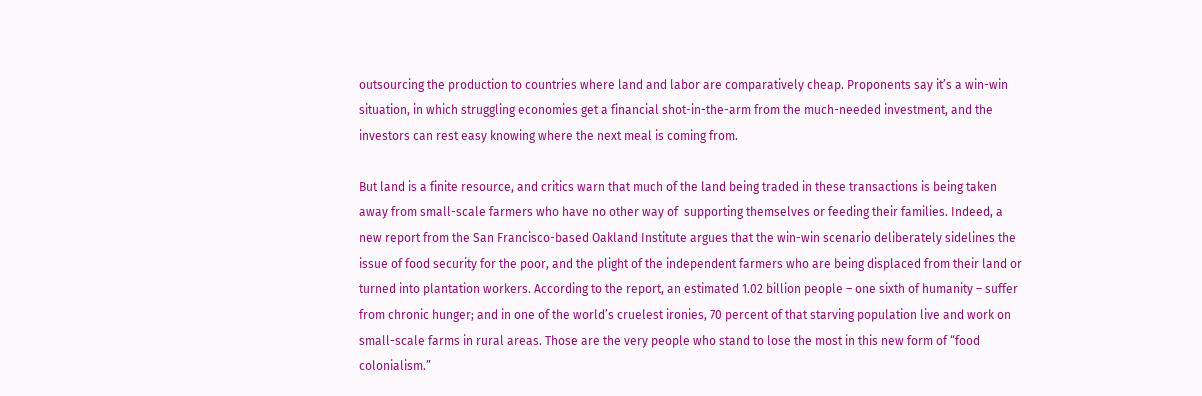outsourcing the production to countries where land and labor are comparatively cheap. Proponents say it’s a win-win situation, in which struggling economies get a financial shot-in-the-arm from the much-needed investment, and the investors can rest easy knowing where the next meal is coming from.

But land is a finite resource, and critics warn that much of the land being traded in these transactions is being taken away from small-scale farmers who have no other way of  supporting themselves or feeding their families. Indeed, a new report from the San Francisco-based Oakland Institute argues that the win-win scenario deliberately sidelines the issue of food security for the poor, and the plight of the independent farmers who are being displaced from their land or turned into plantation workers. According to the report, an estimated 1.02 billion people – one sixth of humanity – suffer from chronic hunger; and in one of the world’s cruelest ironies, 70 percent of that starving population live and work on small-scale farms in rural areas. Those are the very people who stand to lose the most in this new form of “food colonialism.”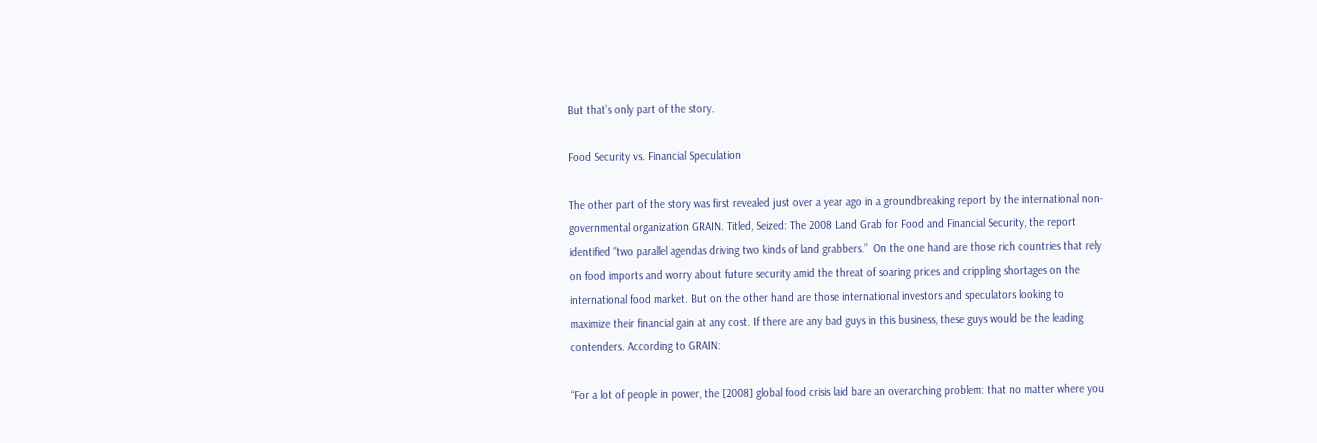But that’s only part of the story.

Food Security vs. Financial Speculation

The other part of the story was first revealed just over a year ago in a groundbreaking report by the international non-governmental organization GRAIN. Titled, Seized: The 2008 Land Grab for Food and Financial Security, the report identified “two parallel agendas driving two kinds of land grabbers.”  On the one hand are those rich countries that rely on food imports and worry about future security amid the threat of soaring prices and crippling shortages on the international food market. But on the other hand are those international investors and speculators looking to maximize their financial gain at any cost. If there are any bad guys in this business, these guys would be the leading contenders. According to GRAIN:

“For a lot of people in power, the [2008] global food crisis laid bare an overarching problem: that no matter where you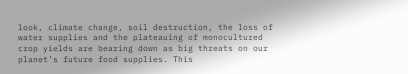look, climate change, soil destruction, the loss of water supplies and the plateauing of monocultured crop yields are bearing down as big threats on our planet’s future food supplies. This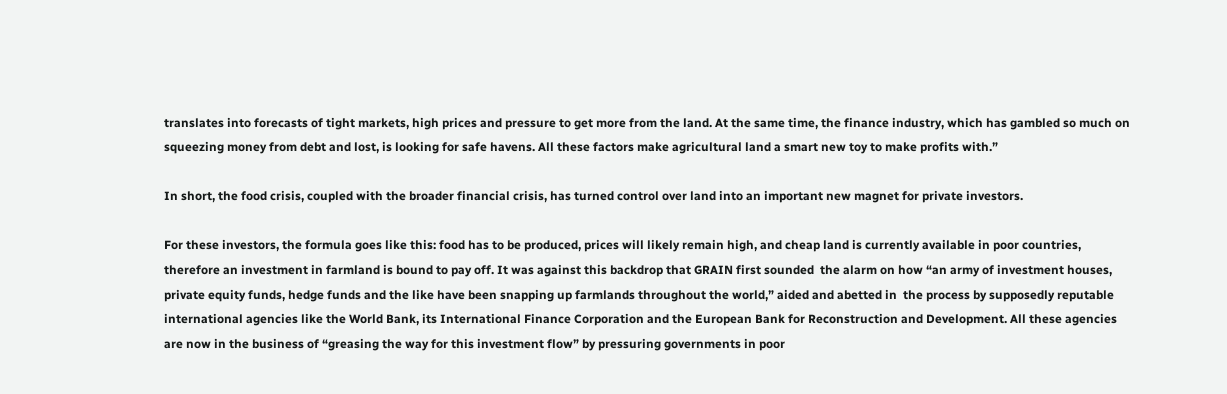translates into forecasts of tight markets, high prices and pressure to get more from the land. At the same time, the finance industry, which has gambled so much on squeezing money from debt and lost, is looking for safe havens. All these factors make agricultural land a smart new toy to make profits with.”

In short, the food crisis, coupled with the broader financial crisis, has turned control over land into an important new magnet for private investors.

For these investors, the formula goes like this: food has to be produced, prices will likely remain high, and cheap land is currently available in poor countries, therefore an investment in farmland is bound to pay off. It was against this backdrop that GRAIN first sounded  the alarm on how “an army of investment houses, private equity funds, hedge funds and the like have been snapping up farmlands throughout the world,” aided and abetted in  the process by supposedly reputable international agencies like the World Bank, its International Finance Corporation and the European Bank for Reconstruction and Development. All these agencies are now in the business of “greasing the way for this investment flow” by pressuring governments in poor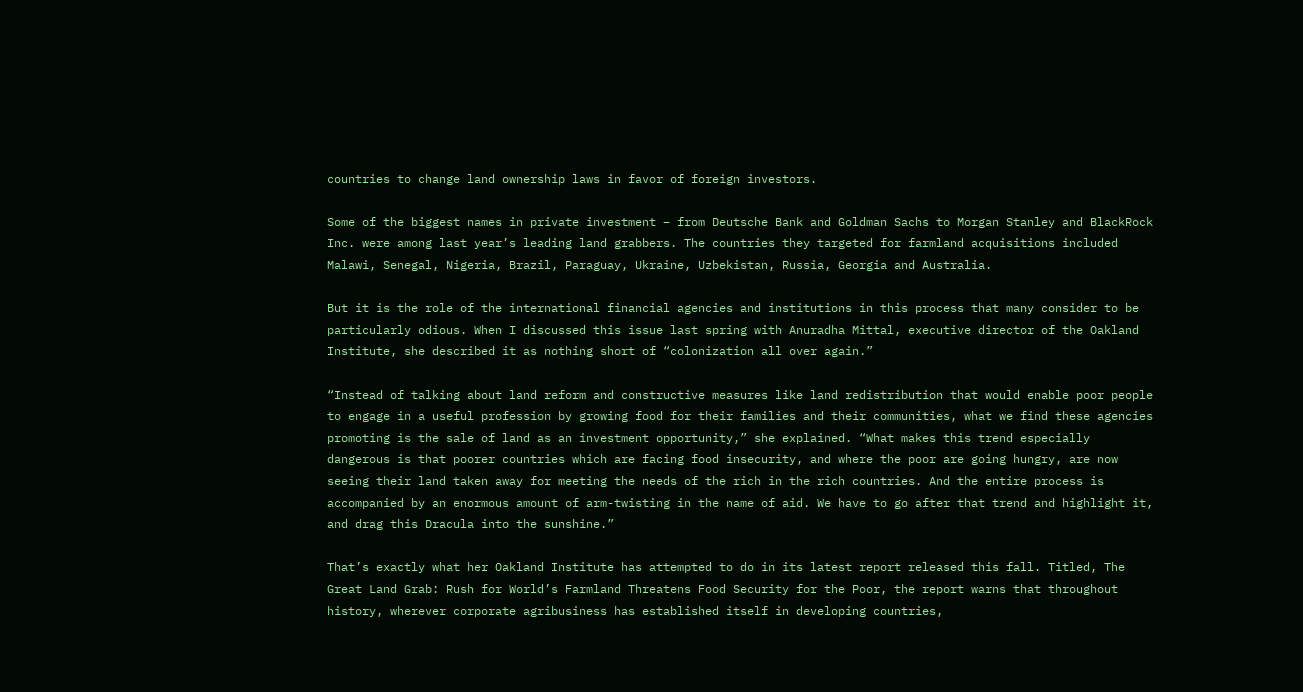countries to change land ownership laws in favor of foreign investors.

Some of the biggest names in private investment – from Deutsche Bank and Goldman Sachs to Morgan Stanley and BlackRock Inc. were among last year’s leading land grabbers. The countries they targeted for farmland acquisitions included Malawi, Senegal, Nigeria, Brazil, Paraguay, Ukraine, Uzbekistan, Russia, Georgia and Australia.

But it is the role of the international financial agencies and institutions in this process that many consider to be particularly odious. When I discussed this issue last spring with Anuradha Mittal, executive director of the Oakland Institute, she described it as nothing short of “colonization all over again.”

“Instead of talking about land reform and constructive measures like land redistribution that would enable poor people to engage in a useful profession by growing food for their families and their communities, what we find these agencies promoting is the sale of land as an investment opportunity,” she explained. “What makes this trend especially dangerous is that poorer countries which are facing food insecurity, and where the poor are going hungry, are now seeing their land taken away for meeting the needs of the rich in the rich countries. And the entire process is accompanied by an enormous amount of arm-twisting in the name of aid. We have to go after that trend and highlight it, and drag this Dracula into the sunshine.”

That’s exactly what her Oakland Institute has attempted to do in its latest report released this fall. Titled, The Great Land Grab: Rush for World’s Farmland Threatens Food Security for the Poor, the report warns that throughout history, wherever corporate agribusiness has established itself in developing countries,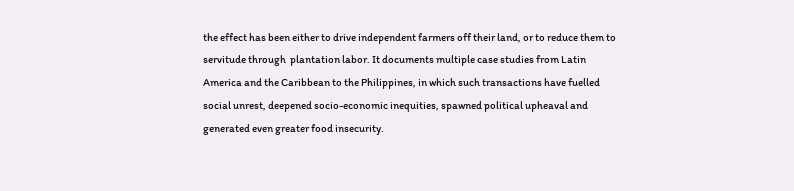the effect has been either to drive independent farmers off their land, or to reduce them to servitude through  plantation labor. It documents multiple case studies from Latin America and the Caribbean to the Philippines, in which such transactions have fuelled social unrest, deepened socio-economic inequities, spawned political upheaval and generated even greater food insecurity.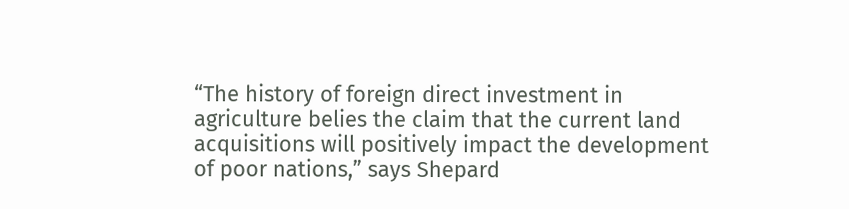“The history of foreign direct investment in agriculture belies the claim that the current land acquisitions will positively impact the development of poor nations,” says Shepard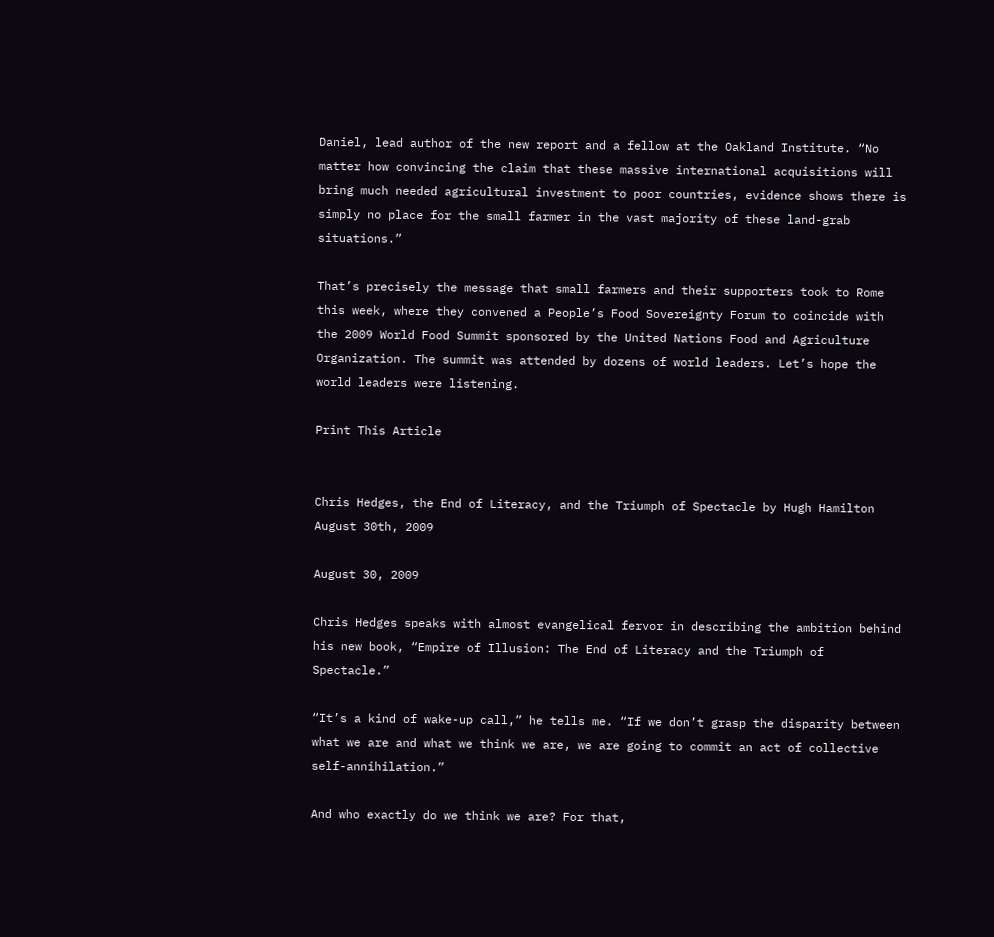Daniel, lead author of the new report and a fellow at the Oakland Institute. “No matter how convincing the claim that these massive international acquisitions will bring much needed agricultural investment to poor countries, evidence shows there is simply no place for the small farmer in the vast majority of these land-grab situations.”

That’s precisely the message that small farmers and their supporters took to Rome this week, where they convened a People’s Food Sovereignty Forum to coincide with the 2009 World Food Summit sponsored by the United Nations Food and Agriculture Organization. The summit was attended by dozens of world leaders. Let’s hope the world leaders were listening.

Print This Article


Chris Hedges, the End of Literacy, and the Triumph of Spectacle by Hugh Hamilton August 30th, 2009

August 30, 2009

Chris Hedges speaks with almost evangelical fervor in describing the ambition behind his new book, “Empire of Illusion: The End of Literacy and the Triumph of Spectacle.”

“It’s a kind of wake-up call,” he tells me. “If we don’t grasp the disparity between what we are and what we think we are, we are going to commit an act of collective self-annihilation.”

And who exactly do we think we are? For that,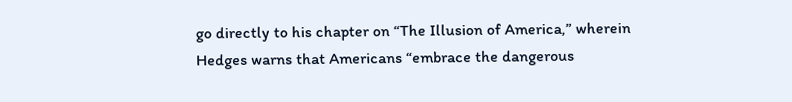go directly to his chapter on “The Illusion of America,” wherein Hedges warns that Americans “embrace the dangerous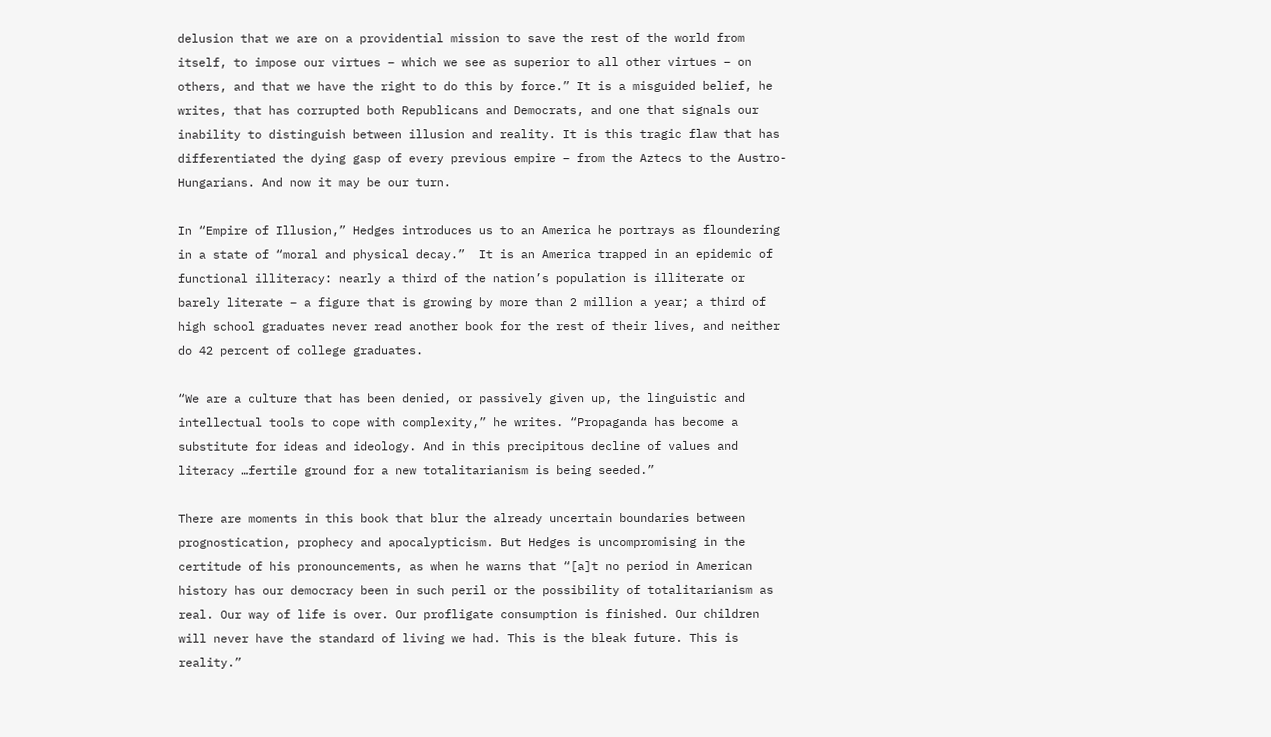delusion that we are on a providential mission to save the rest of the world from itself, to impose our virtues – which we see as superior to all other virtues – on others, and that we have the right to do this by force.” It is a misguided belief, he writes, that has corrupted both Republicans and Democrats, and one that signals our inability to distinguish between illusion and reality. It is this tragic flaw that has differentiated the dying gasp of every previous empire – from the Aztecs to the Austro-Hungarians. And now it may be our turn.

In “Empire of Illusion,” Hedges introduces us to an America he portrays as floundering  in a state of “moral and physical decay.”  It is an America trapped in an epidemic of functional illiteracy: nearly a third of the nation’s population is illiterate or barely literate – a figure that is growing by more than 2 million a year; a third of high school graduates never read another book for the rest of their lives, and neither do 42 percent of college graduates.

“We are a culture that has been denied, or passively given up, the linguistic and intellectual tools to cope with complexity,” he writes. “Propaganda has become a substitute for ideas and ideology. And in this precipitous decline of values and literacy …fertile ground for a new totalitarianism is being seeded.”

There are moments in this book that blur the already uncertain boundaries between prognostication, prophecy and apocalypticism. But Hedges is uncompromising in the certitude of his pronouncements, as when he warns that “[a]t no period in American history has our democracy been in such peril or the possibility of totalitarianism as real. Our way of life is over. Our profligate consumption is finished. Our children will never have the standard of living we had. This is the bleak future. This is reality.”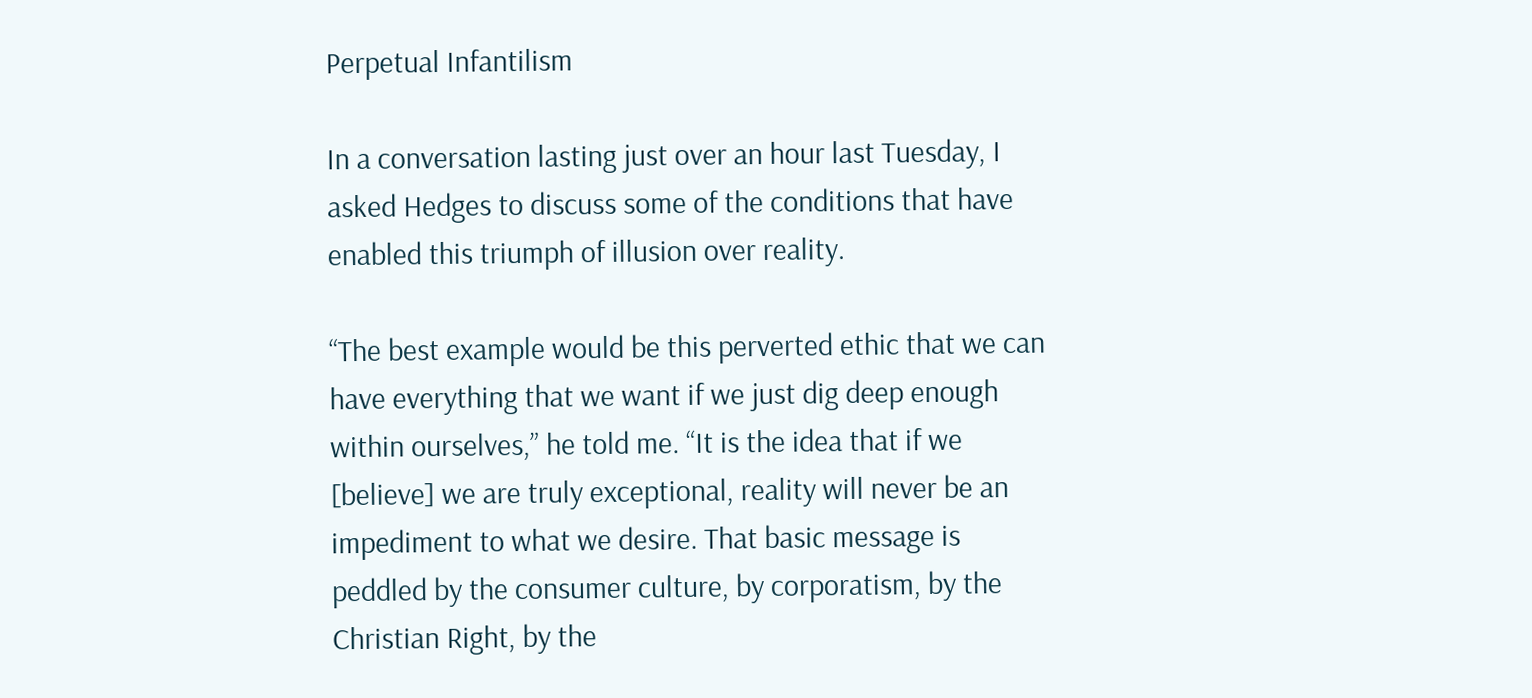Perpetual Infantilism

In a conversation lasting just over an hour last Tuesday, I asked Hedges to discuss some of the conditions that have enabled this triumph of illusion over reality.

“The best example would be this perverted ethic that we can have everything that we want if we just dig deep enough within ourselves,” he told me. “It is the idea that if we [believe] we are truly exceptional, reality will never be an impediment to what we desire. That basic message is peddled by the consumer culture, by corporatism, by the Christian Right, by the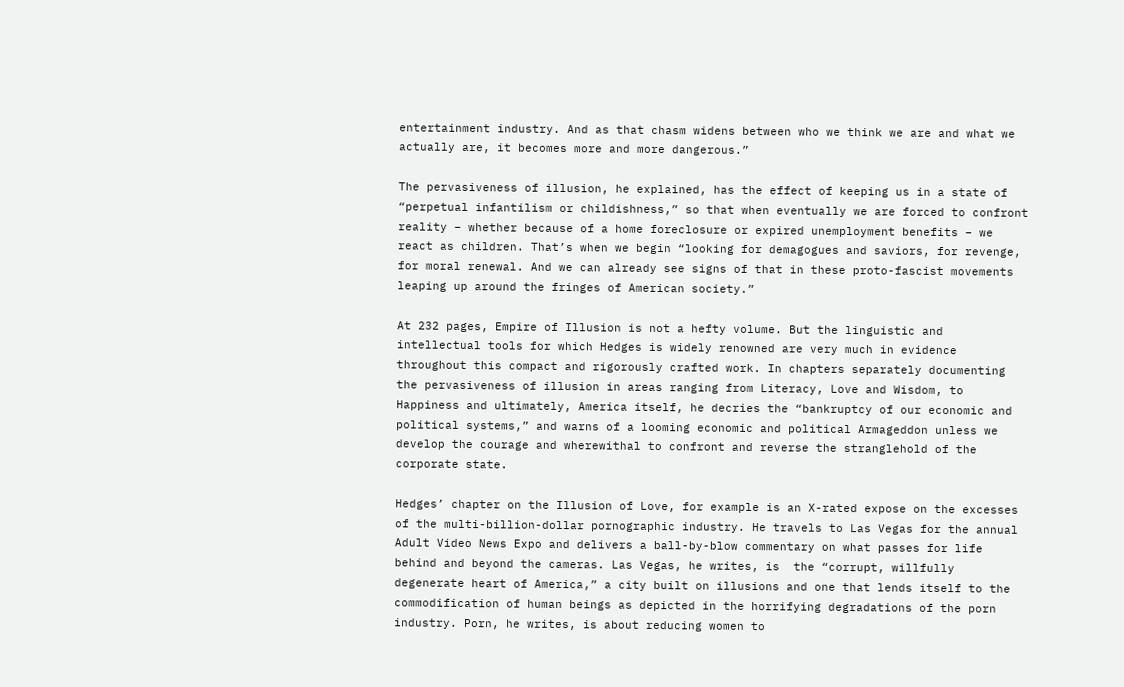entertainment industry. And as that chasm widens between who we think we are and what we actually are, it becomes more and more dangerous.”

The pervasiveness of illusion, he explained, has the effect of keeping us in a state of “perpetual infantilism or childishness,” so that when eventually we are forced to confront reality – whether because of a home foreclosure or expired unemployment benefits – we react as children. That’s when we begin “looking for demagogues and saviors, for revenge, for moral renewal. And we can already see signs of that in these proto-fascist movements leaping up around the fringes of American society.”

At 232 pages, Empire of Illusion is not a hefty volume. But the linguistic and intellectual tools for which Hedges is widely renowned are very much in evidence throughout this compact and rigorously crafted work. In chapters separately documenting the pervasiveness of illusion in areas ranging from Literacy, Love and Wisdom, to Happiness and ultimately, America itself, he decries the “bankruptcy of our economic and political systems,” and warns of a looming economic and political Armageddon unless we develop the courage and wherewithal to confront and reverse the stranglehold of the corporate state.

Hedges’ chapter on the Illusion of Love, for example is an X-rated expose on the excesses of the multi-billion-dollar pornographic industry. He travels to Las Vegas for the annual Adult Video News Expo and delivers a ball-by-blow commentary on what passes for life behind and beyond the cameras. Las Vegas, he writes, is  the “corrupt, willfully degenerate heart of America,” a city built on illusions and one that lends itself to the commodification of human beings as depicted in the horrifying degradations of the porn industry. Porn, he writes, is about reducing women to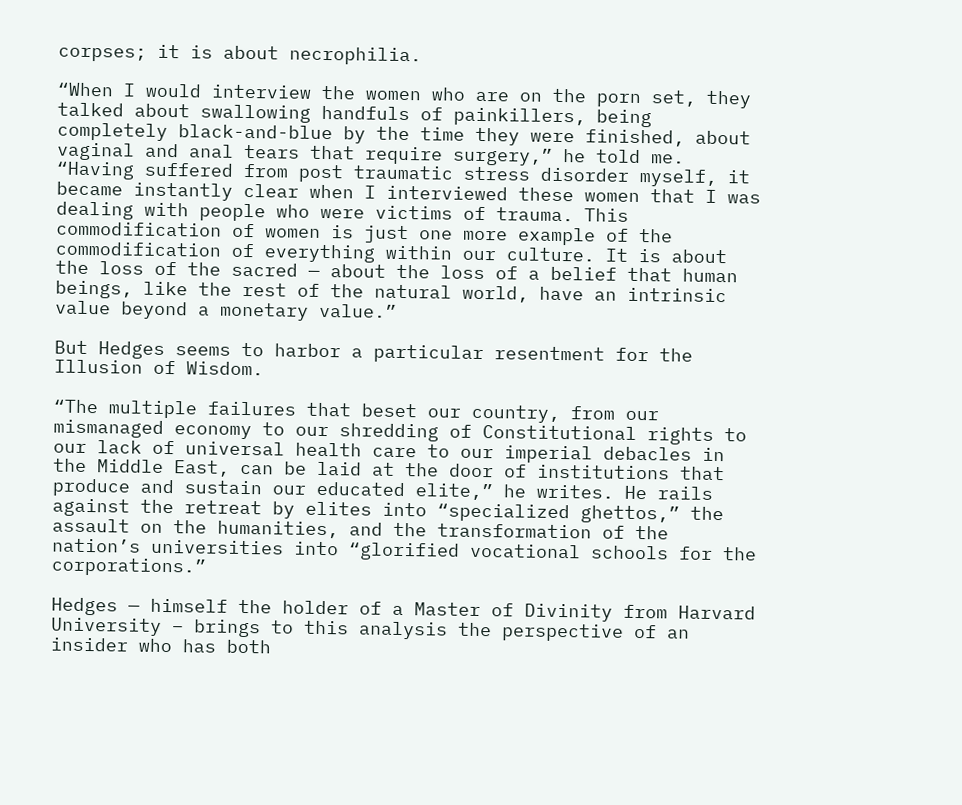corpses; it is about necrophilia.

“When I would interview the women who are on the porn set, they talked about swallowing handfuls of painkillers, being completely black-and-blue by the time they were finished, about vaginal and anal tears that require surgery,” he told me. “Having suffered from post traumatic stress disorder myself, it became instantly clear when I interviewed these women that I was dealing with people who were victims of trauma. This commodification of women is just one more example of the commodification of everything within our culture. It is about the loss of the sacred — about the loss of a belief that human beings, like the rest of the natural world, have an intrinsic value beyond a monetary value.”

But Hedges seems to harbor a particular resentment for the Illusion of Wisdom.

“The multiple failures that beset our country, from our mismanaged economy to our shredding of Constitutional rights to our lack of universal health care to our imperial debacles in the Middle East, can be laid at the door of institutions that produce and sustain our educated elite,” he writes. He rails against the retreat by elites into “specialized ghettos,” the assault on the humanities, and the transformation of the nation’s universities into “glorified vocational schools for the corporations.”

Hedges — himself the holder of a Master of Divinity from Harvard University – brings to this analysis the perspective of an insider who has both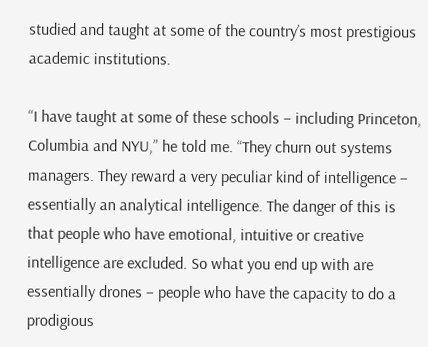studied and taught at some of the country’s most prestigious academic institutions.

“I have taught at some of these schools – including Princeton, Columbia and NYU,” he told me. “They churn out systems managers. They reward a very peculiar kind of intelligence – essentially an analytical intelligence. The danger of this is that people who have emotional, intuitive or creative intelligence are excluded. So what you end up with are essentially drones – people who have the capacity to do a prodigious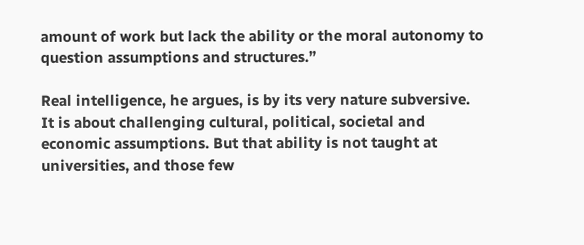amount of work but lack the ability or the moral autonomy to question assumptions and structures.”

Real intelligence, he argues, is by its very nature subversive. It is about challenging cultural, political, societal and economic assumptions. But that ability is not taught at universities, and those few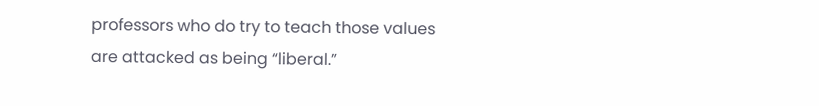professors who do try to teach those values are attacked as being “liberal.”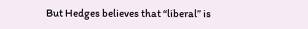But Hedges believes that “liberal” is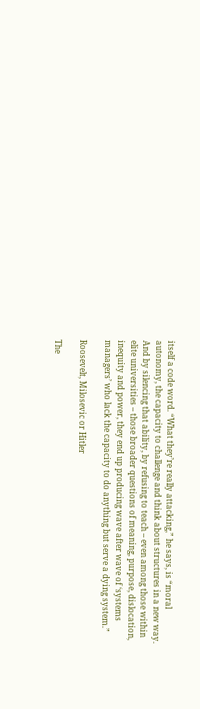itself a code word. “What they’re really attacking,” he says, is “moral autonomy, the capacity to challenge and think about structures in a new way. And by silencing that ability, by refusing to teach – even among those within elite universities – those broader questions of meaning, purpose, dislocation, inequity and power, they end up producing wave after wave of ‘systems managers’ who lack the capacity to do anything but serve a dying system.”

Roosevelt, Milosevic or Hitler

The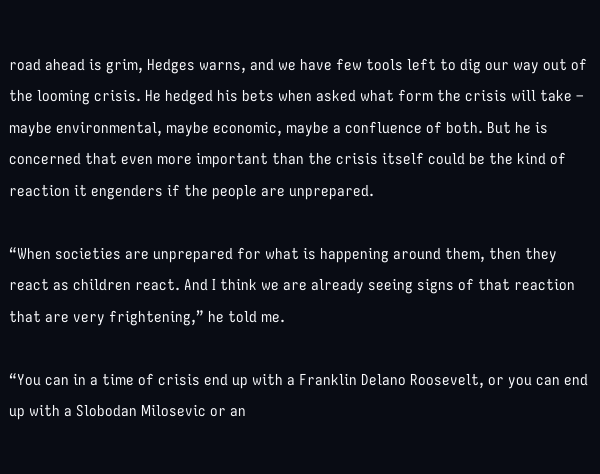road ahead is grim, Hedges warns, and we have few tools left to dig our way out of the looming crisis. He hedged his bets when asked what form the crisis will take – maybe environmental, maybe economic, maybe a confluence of both. But he is concerned that even more important than the crisis itself could be the kind of reaction it engenders if the people are unprepared.

“When societies are unprepared for what is happening around them, then they react as children react. And I think we are already seeing signs of that reaction that are very frightening,” he told me.

“You can in a time of crisis end up with a Franklin Delano Roosevelt, or you can end up with a Slobodan Milosevic or an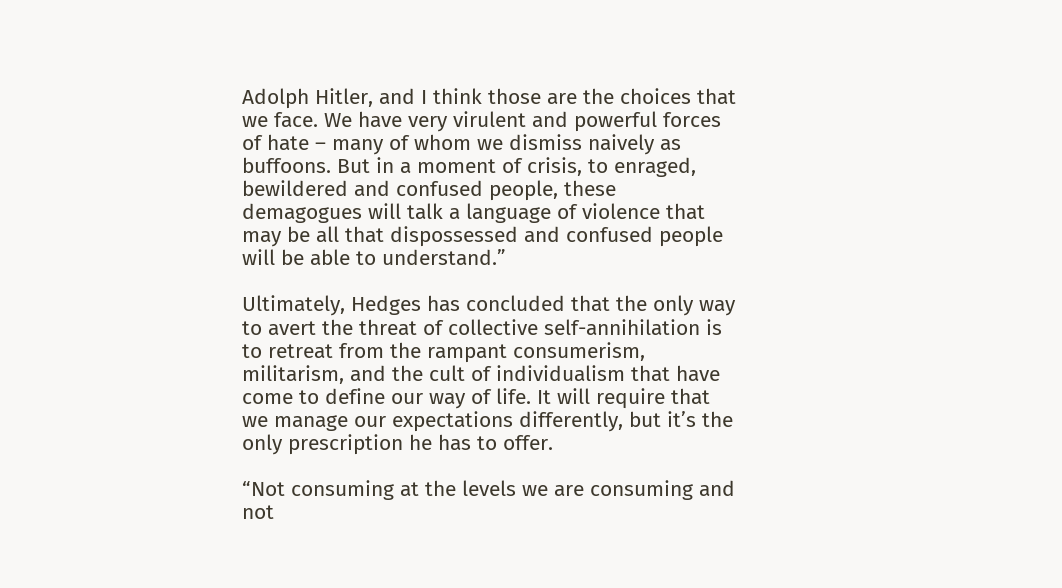Adolph Hitler, and I think those are the choices that we face. We have very virulent and powerful forces of hate – many of whom we dismiss naively as buffoons. But in a moment of crisis, to enraged, bewildered and confused people, these demagogues will talk a language of violence that may be all that dispossessed and confused people will be able to understand.”

Ultimately, Hedges has concluded that the only way to avert the threat of collective self-annihilation is to retreat from the rampant consumerism, militarism, and the cult of individualism that have come to define our way of life. It will require that we manage our expectations differently, but it’s the only prescription he has to offer.

“Not consuming at the levels we are consuming and not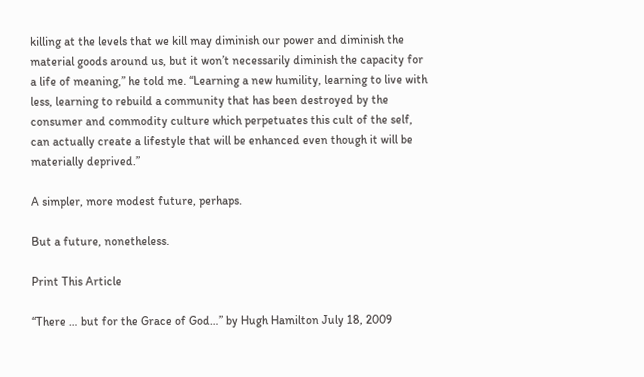killing at the levels that we kill may diminish our power and diminish the material goods around us, but it won’t necessarily diminish the capacity for a life of meaning,” he told me. “Learning a new humility, learning to live with less, learning to rebuild a community that has been destroyed by the consumer and commodity culture which perpetuates this cult of the self, can actually create a lifestyle that will be enhanced even though it will be materially deprived.”

A simpler, more modest future, perhaps.

But a future, nonetheless.

Print This Article

“There … but for the Grace of God…” by Hugh Hamilton July 18, 2009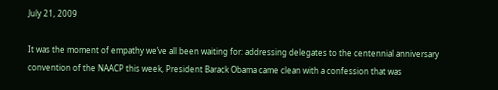July 21, 2009

It was the moment of empathy we’ve all been waiting for: addressing delegates to the centennial anniversary convention of the NAACP this week, President Barack Obama came clean with a confession that was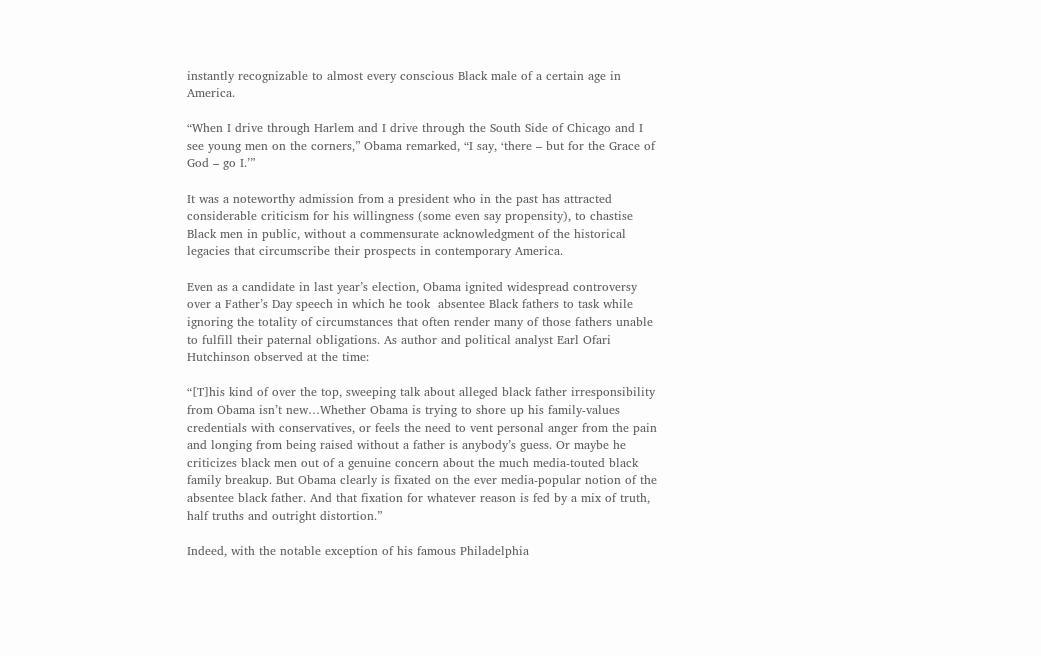instantly recognizable to almost every conscious Black male of a certain age in America.

“When I drive through Harlem and I drive through the South Side of Chicago and I see young men on the corners,” Obama remarked, “I say, ‘there – but for the Grace of God – go I.’”

It was a noteworthy admission from a president who in the past has attracted considerable criticism for his willingness (some even say propensity), to chastise Black men in public, without a commensurate acknowledgment of the historical legacies that circumscribe their prospects in contemporary America.

Even as a candidate in last year’s election, Obama ignited widespread controversy over a Father’s Day speech in which he took  absentee Black fathers to task while ignoring the totality of circumstances that often render many of those fathers unable to fulfill their paternal obligations. As author and political analyst Earl Ofari Hutchinson observed at the time:

“[T]his kind of over the top, sweeping talk about alleged black father irresponsibility from Obama isn’t new…Whether Obama is trying to shore up his family-values credentials with conservatives, or feels the need to vent personal anger from the pain and longing from being raised without a father is anybody’s guess. Or maybe he criticizes black men out of a genuine concern about the much media-touted black family breakup. But Obama clearly is fixated on the ever media-popular notion of the absentee black father. And that fixation for whatever reason is fed by a mix of truth, half truths and outright distortion.”

Indeed, with the notable exception of his famous Philadelphia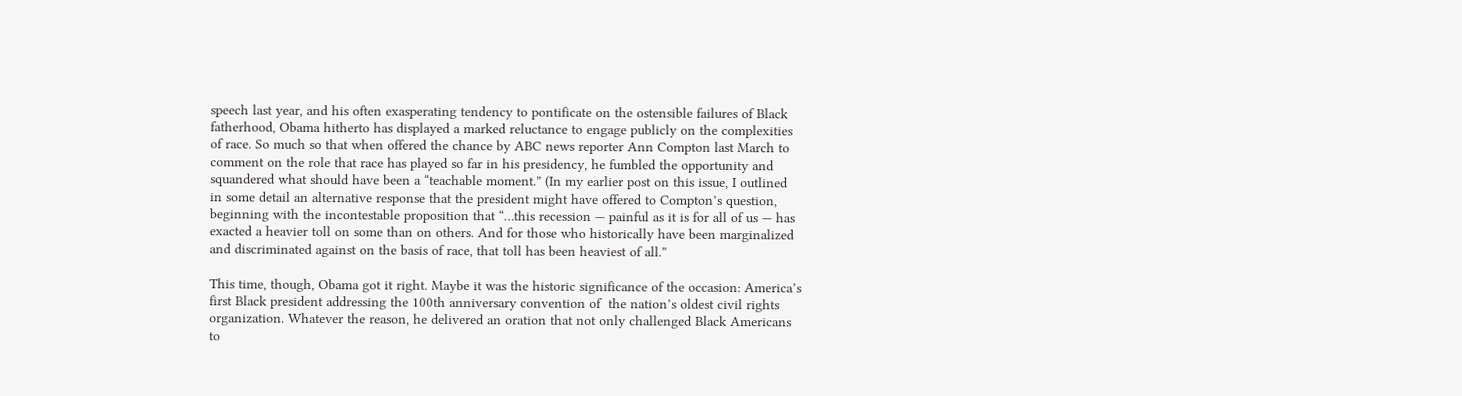speech last year, and his often exasperating tendency to pontificate on the ostensible failures of Black fatherhood, Obama hitherto has displayed a marked reluctance to engage publicly on the complexities of race. So much so that when offered the chance by ABC news reporter Ann Compton last March to comment on the role that race has played so far in his presidency, he fumbled the opportunity and squandered what should have been a “teachable moment.” (In my earlier post on this issue, I outlined in some detail an alternative response that the president might have offered to Compton’s question, beginning with the incontestable proposition that “…this recession — painful as it is for all of us — has exacted a heavier toll on some than on others. And for those who historically have been marginalized and discriminated against on the basis of race, that toll has been heaviest of all.”

This time, though, Obama got it right. Maybe it was the historic significance of the occasion: America’s first Black president addressing the 100th anniversary convention of  the nation’s oldest civil rights organization. Whatever the reason, he delivered an oration that not only challenged Black Americans to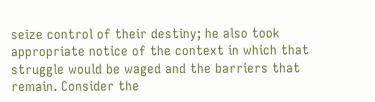seize control of their destiny; he also took appropriate notice of the context in which that struggle would be waged and the barriers that remain. Consider the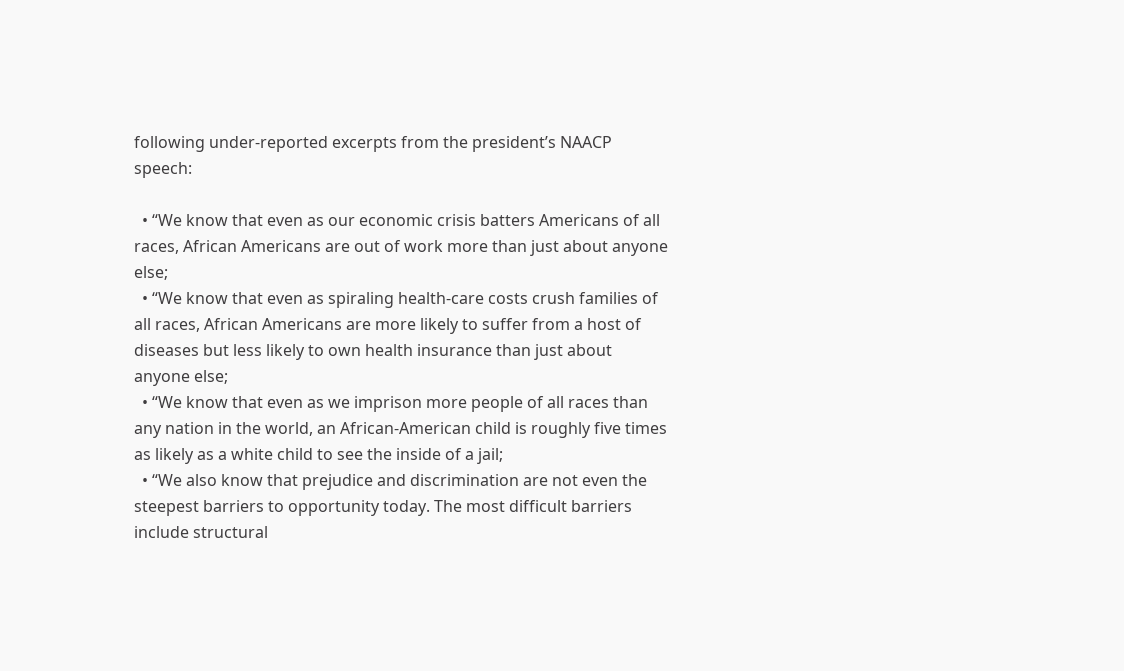following under-reported excerpts from the president’s NAACP speech:

  • “We know that even as our economic crisis batters Americans of all races, African Americans are out of work more than just about anyone else;
  • “We know that even as spiraling health-care costs crush families of all races, African Americans are more likely to suffer from a host of diseases but less likely to own health insurance than just about anyone else;
  • “We know that even as we imprison more people of all races than any nation in the world, an African-American child is roughly five times as likely as a white child to see the inside of a jail;
  • “We also know that prejudice and discrimination are not even the steepest barriers to opportunity today. The most difficult barriers include structural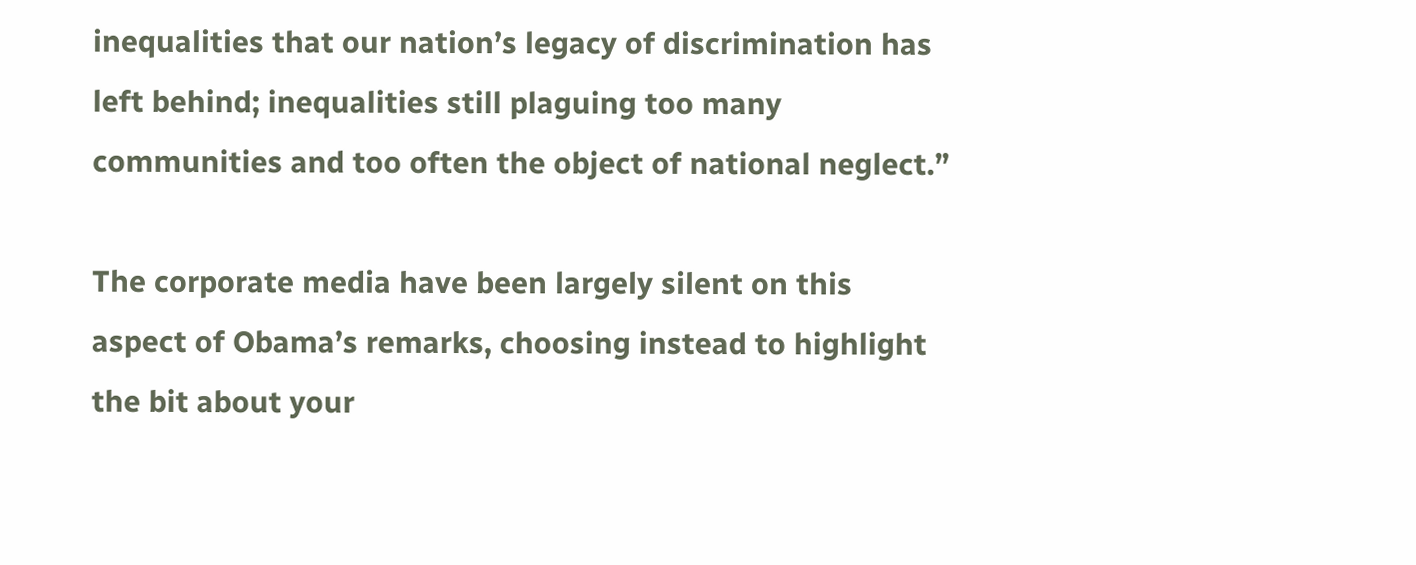inequalities that our nation’s legacy of discrimination has left behind; inequalities still plaguing too many communities and too often the object of national neglect.”

The corporate media have been largely silent on this aspect of Obama’s remarks, choosing instead to highlight the bit about your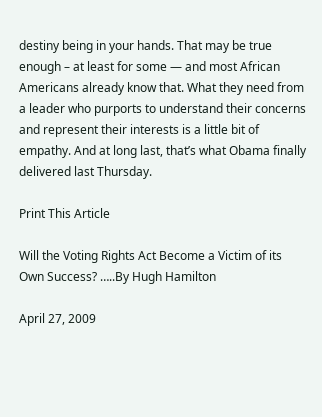destiny being in your hands. That may be true enough – at least for some — and most African Americans already know that. What they need from a leader who purports to understand their concerns and represent their interests is a little bit of empathy. And at long last, that’s what Obama finally delivered last Thursday.

Print This Article

Will the Voting Rights Act Become a Victim of its Own Success? …..By Hugh Hamilton

April 27, 2009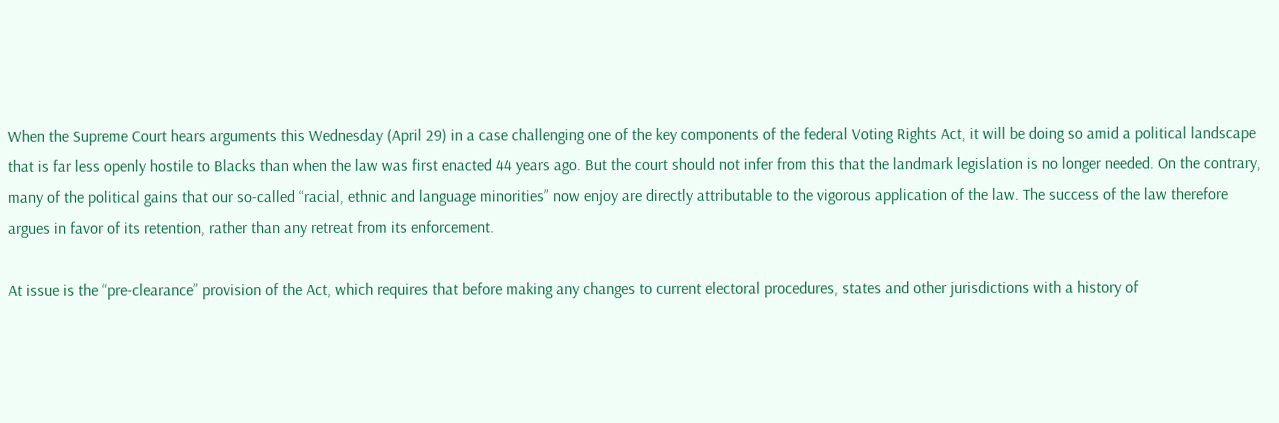When the Supreme Court hears arguments this Wednesday (April 29) in a case challenging one of the key components of the federal Voting Rights Act, it will be doing so amid a political landscape that is far less openly hostile to Blacks than when the law was first enacted 44 years ago. But the court should not infer from this that the landmark legislation is no longer needed. On the contrary, many of the political gains that our so-called “racial, ethnic and language minorities” now enjoy are directly attributable to the vigorous application of the law. The success of the law therefore argues in favor of its retention, rather than any retreat from its enforcement.

At issue is the “pre-clearance” provision of the Act, which requires that before making any changes to current electoral procedures, states and other jurisdictions with a history of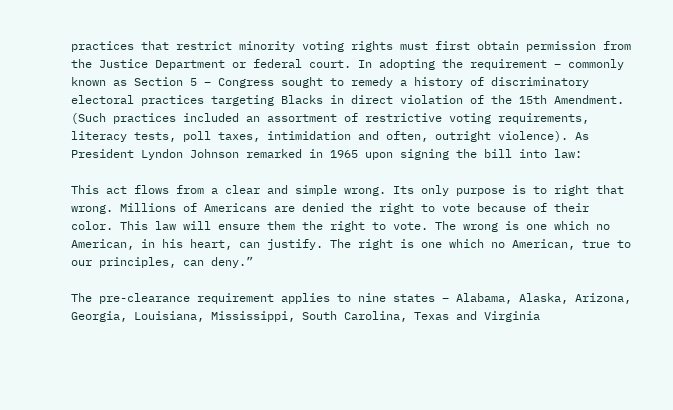practices that restrict minority voting rights must first obtain permission from the Justice Department or federal court. In adopting the requirement – commonly known as Section 5 – Congress sought to remedy a history of discriminatory electoral practices targeting Blacks in direct violation of the 15th Amendment. (Such practices included an assortment of restrictive voting requirements, literacy tests, poll taxes, intimidation and often, outright violence). As President Lyndon Johnson remarked in 1965 upon signing the bill into law:

This act flows from a clear and simple wrong. Its only purpose is to right that wrong. Millions of Americans are denied the right to vote because of their color. This law will ensure them the right to vote. The wrong is one which no American, in his heart, can justify. The right is one which no American, true to our principles, can deny.”

The pre-clearance requirement applies to nine states – Alabama, Alaska, Arizona, Georgia, Louisiana, Mississippi, South Carolina, Texas and Virginia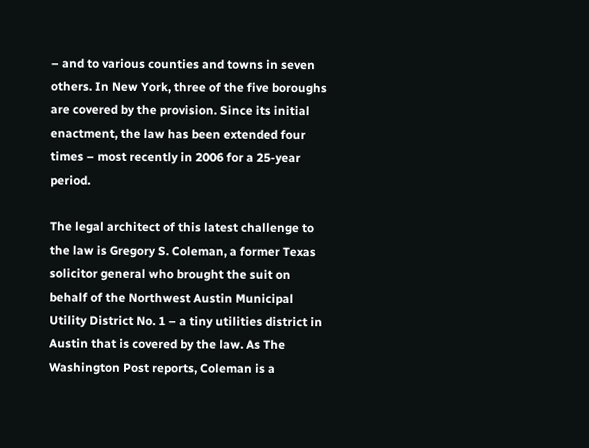– and to various counties and towns in seven others. In New York, three of the five boroughs are covered by the provision. Since its initial enactment, the law has been extended four times – most recently in 2006 for a 25-year period.

The legal architect of this latest challenge to the law is Gregory S. Coleman, a former Texas solicitor general who brought the suit on behalf of the Northwest Austin Municipal Utility District No. 1 – a tiny utilities district in Austin that is covered by the law. As The Washington Post reports, Coleman is a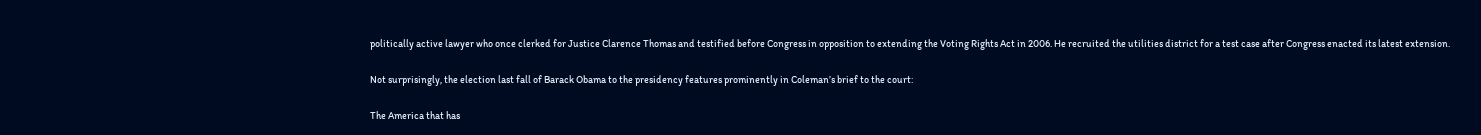politically active lawyer who once clerked for Justice Clarence Thomas and testified before Congress in opposition to extending the Voting Rights Act in 2006. He recruited the utilities district for a test case after Congress enacted its latest extension.

Not surprisingly, the election last fall of Barack Obama to the presidency features prominently in Coleman’s brief to the court:

The America that has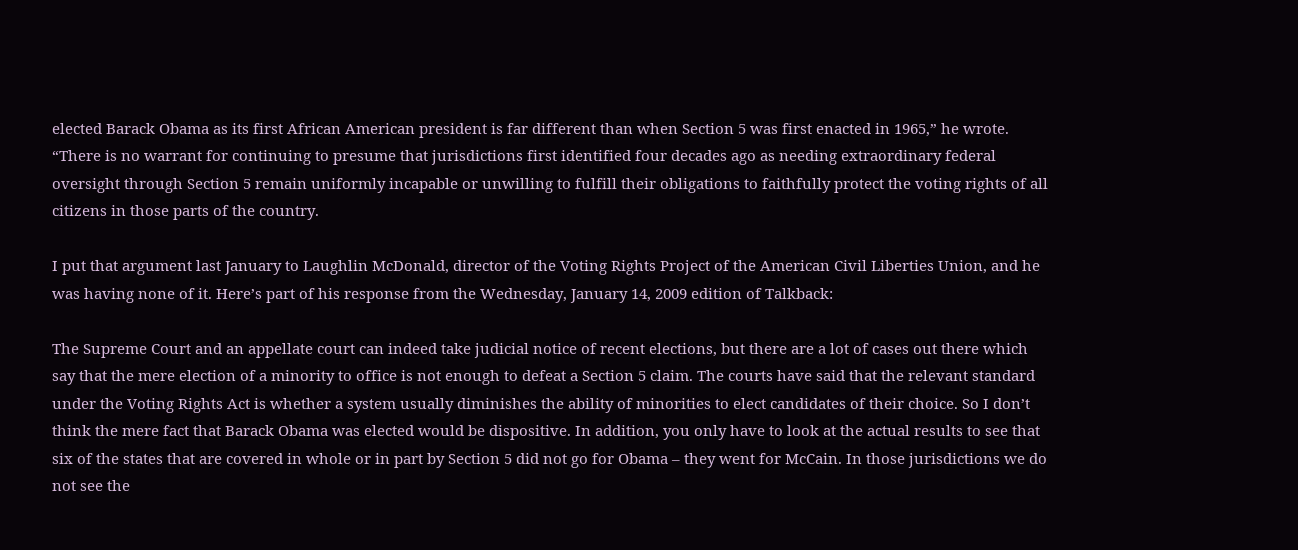elected Barack Obama as its first African American president is far different than when Section 5 was first enacted in 1965,” he wrote. “There is no warrant for continuing to presume that jurisdictions first identified four decades ago as needing extraordinary federal oversight through Section 5 remain uniformly incapable or unwilling to fulfill their obligations to faithfully protect the voting rights of all citizens in those parts of the country.

I put that argument last January to Laughlin McDonald, director of the Voting Rights Project of the American Civil Liberties Union, and he was having none of it. Here’s part of his response from the Wednesday, January 14, 2009 edition of Talkback:

The Supreme Court and an appellate court can indeed take judicial notice of recent elections, but there are a lot of cases out there which say that the mere election of a minority to office is not enough to defeat a Section 5 claim. The courts have said that the relevant standard under the Voting Rights Act is whether a system usually diminishes the ability of minorities to elect candidates of their choice. So I don’t think the mere fact that Barack Obama was elected would be dispositive. In addition, you only have to look at the actual results to see that six of the states that are covered in whole or in part by Section 5 did not go for Obama – they went for McCain. In those jurisdictions we do not see the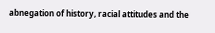abnegation of history, racial attitudes and the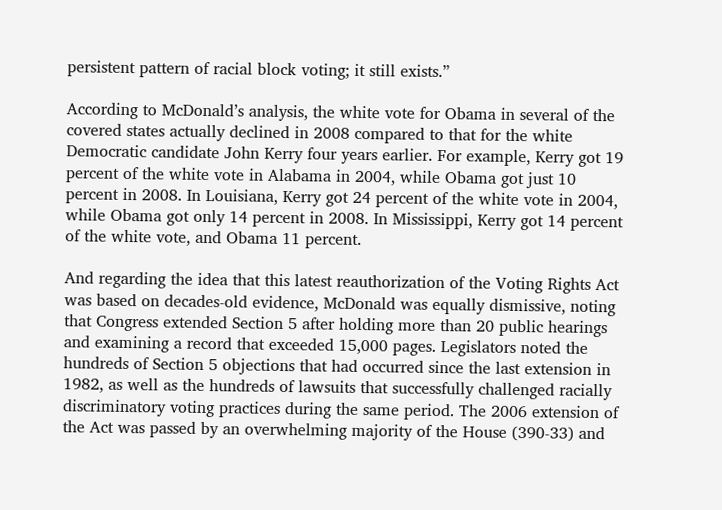persistent pattern of racial block voting; it still exists.”

According to McDonald’s analysis, the white vote for Obama in several of the covered states actually declined in 2008 compared to that for the white Democratic candidate John Kerry four years earlier. For example, Kerry got 19 percent of the white vote in Alabama in 2004, while Obama got just 10 percent in 2008. In Louisiana, Kerry got 24 percent of the white vote in 2004, while Obama got only 14 percent in 2008. In Mississippi, Kerry got 14 percent of the white vote, and Obama 11 percent.

And regarding the idea that this latest reauthorization of the Voting Rights Act was based on decades-old evidence, McDonald was equally dismissive, noting that Congress extended Section 5 after holding more than 20 public hearings and examining a record that exceeded 15,000 pages. Legislators noted the hundreds of Section 5 objections that had occurred since the last extension in 1982, as well as the hundreds of lawsuits that successfully challenged racially discriminatory voting practices during the same period. The 2006 extension of the Act was passed by an overwhelming majority of the House (390-33) and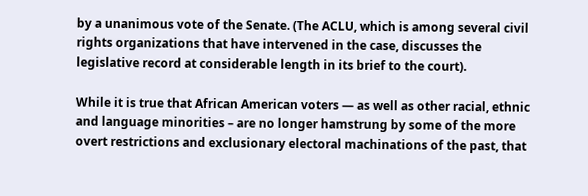by a unanimous vote of the Senate. (The ACLU, which is among several civil rights organizations that have intervened in the case, discusses the legislative record at considerable length in its brief to the court).

While it is true that African American voters — as well as other racial, ethnic and language minorities – are no longer hamstrung by some of the more overt restrictions and exclusionary electoral machinations of the past, that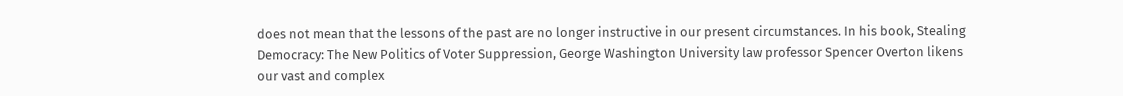does not mean that the lessons of the past are no longer instructive in our present circumstances. In his book, Stealing Democracy: The New Politics of Voter Suppression, George Washington University law professor Spencer Overton likens our vast and complex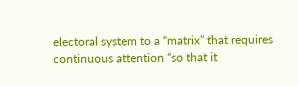electoral system to a “matrix” that requires continuous attention “so that it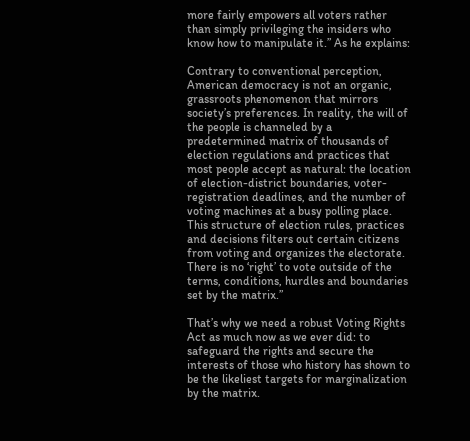more fairly empowers all voters rather than simply privileging the insiders who know how to manipulate it.” As he explains:

Contrary to conventional perception, American democracy is not an organic, grassroots phenomenon that mirrors society’s preferences. In reality, the will of the people is channeled by a predetermined matrix of thousands of election regulations and practices that most people accept as natural: the location of election-district boundaries, voter-registration deadlines, and the number of voting machines at a busy polling place. This structure of election rules, practices and decisions filters out certain citizens from voting and organizes the electorate. There is no ‘right’ to vote outside of the terms, conditions, hurdles and boundaries set by the matrix.”

That’s why we need a robust Voting Rights Act as much now as we ever did: to safeguard the rights and secure the interests of those who history has shown to be the likeliest targets for marginalization by the matrix.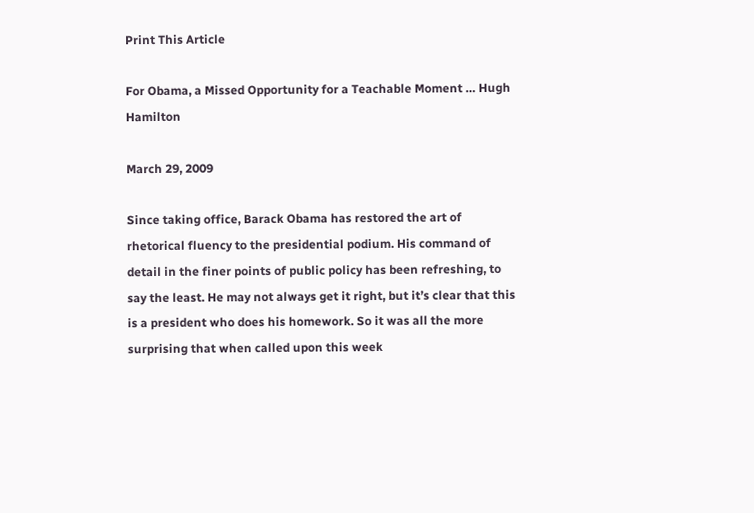Print This Article

For Obama, a Missed Opportunity for a Teachable Moment … Hugh Hamilton

March 29, 2009

Since taking office, Barack Obama has restored the art of rhetorical fluency to the presidential podium. His command of detail in the finer points of public policy has been refreshing, to say the least. He may not always get it right, but it’s clear that this is a president who does his homework. So it was all the more surprising that when called upon this week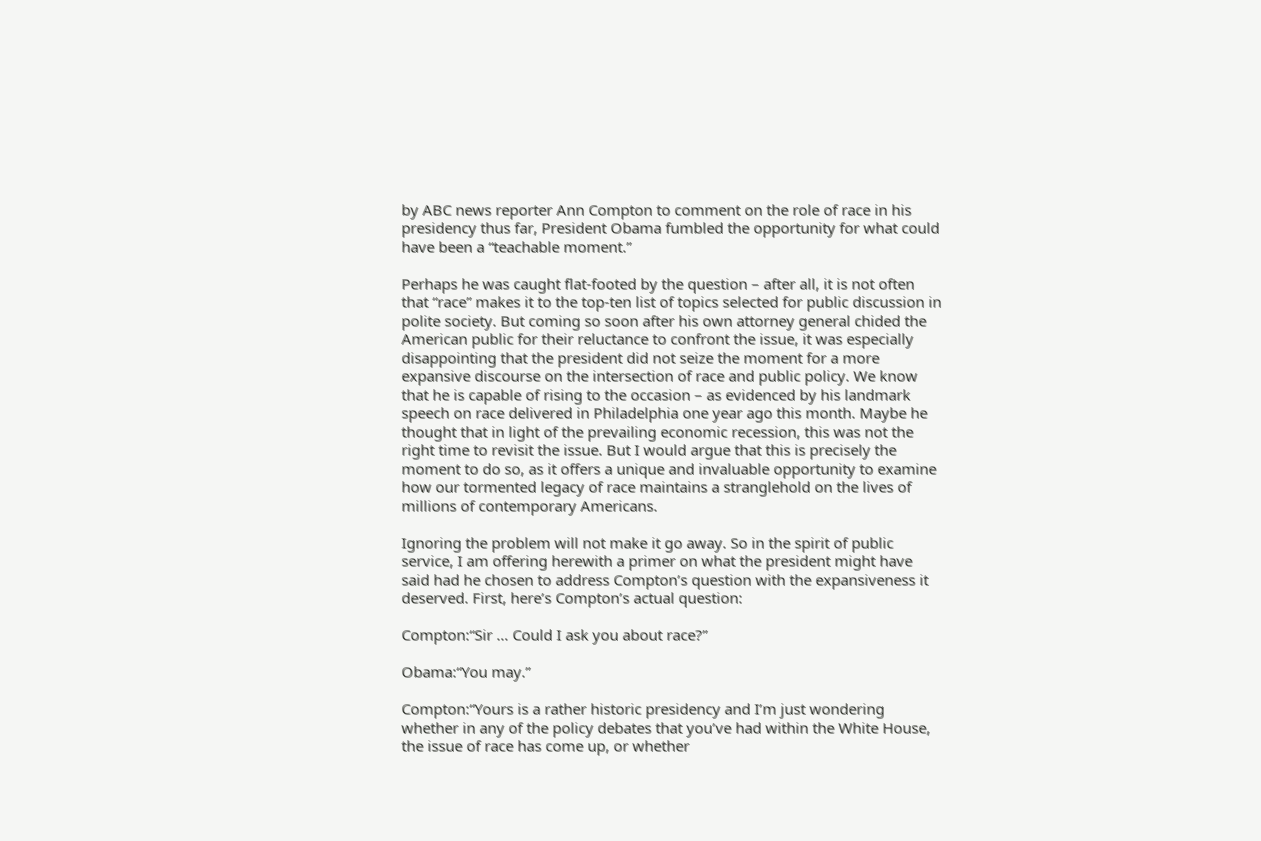by ABC news reporter Ann Compton to comment on the role of race in his presidency thus far, President Obama fumbled the opportunity for what could have been a “teachable moment.”

Perhaps he was caught flat-footed by the question – after all, it is not often that “race” makes it to the top-ten list of topics selected for public discussion in polite society. But coming so soon after his own attorney general chided the American public for their reluctance to confront the issue, it was especially disappointing that the president did not seize the moment for a more expansive discourse on the intersection of race and public policy. We know that he is capable of rising to the occasion – as evidenced by his landmark speech on race delivered in Philadelphia one year ago this month. Maybe he thought that in light of the prevailing economic recession, this was not the right time to revisit the issue. But I would argue that this is precisely the moment to do so, as it offers a unique and invaluable opportunity to examine how our tormented legacy of race maintains a stranglehold on the lives of millions of contemporary Americans.

Ignoring the problem will not make it go away. So in the spirit of public service, I am offering herewith a primer on what the president might have said had he chosen to address Compton’s question with the expansiveness it deserved. First, here’s Compton’s actual question:

Compton:“Sir … Could I ask you about race?”

Obama:“You may.”

Compton:“Yours is a rather historic presidency and I’m just wondering whether in any of the policy debates that you’ve had within the White House, the issue of race has come up, or whether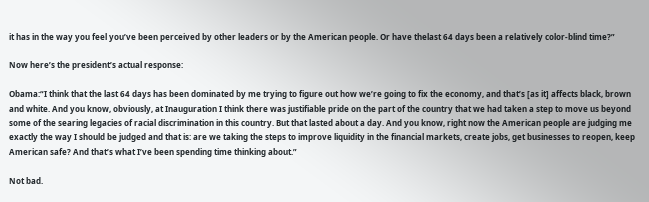it has in the way you feel you’ve been perceived by other leaders or by the American people. Or have thelast 64 days been a relatively color-blind time?”

Now here’s the president’s actual response:

Obama:“I think that the last 64 days has been dominated by me trying to figure out how we’re going to fix the economy, and that’s [as it] affects black, brown and white. And you know, obviously, at Inauguration I think there was justifiable pride on the part of the country that we had taken a step to move us beyond some of the searing legacies of racial discrimination in this country. But that lasted about a day. And you know, right now the American people are judging me exactly the way I should be judged and that is: are we taking the steps to improve liquidity in the financial markets, create jobs, get businesses to reopen, keep American safe? And that’s what I’ve been spending time thinking about.”

Not bad.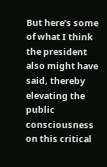But here’s some of what I think the president also might have said, thereby elevating the public consciousness on this critical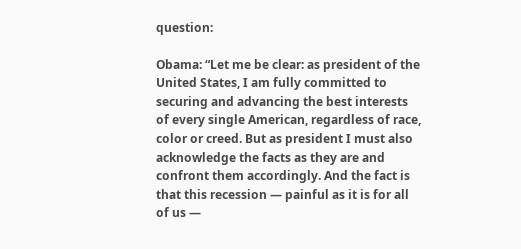question:

Obama: “Let me be clear: as president of the United States, I am fully committed to securing and advancing the best interests of every single American, regardless of race, color or creed. But as president I must also acknowledge the facts as they are and confront them accordingly. And the fact is that this recession — painful as it is for all of us —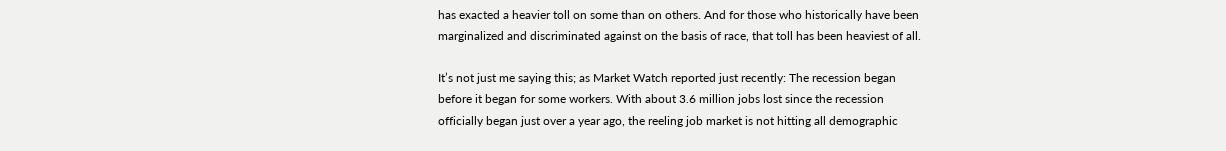has exacted a heavier toll on some than on others. And for those who historically have been marginalized and discriminated against on the basis of race, that toll has been heaviest of all.

It’s not just me saying this; as Market Watch reported just recently: The recession began before it began for some workers. With about 3.6 million jobs lost since the recession officially began just over a year ago, the reeling job market is not hitting all demographic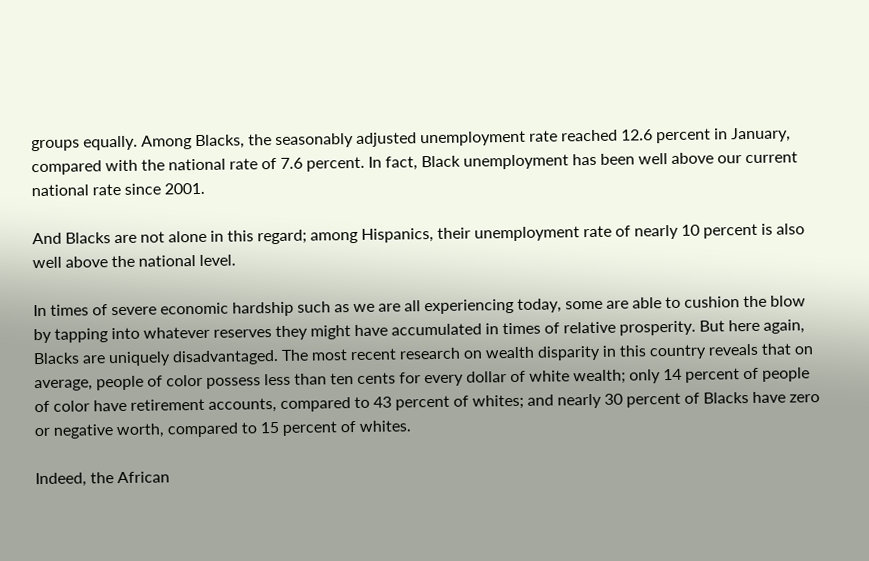groups equally. Among Blacks, the seasonably adjusted unemployment rate reached 12.6 percent in January, compared with the national rate of 7.6 percent. In fact, Black unemployment has been well above our current national rate since 2001.

And Blacks are not alone in this regard; among Hispanics, their unemployment rate of nearly 10 percent is also well above the national level.

In times of severe economic hardship such as we are all experiencing today, some are able to cushion the blow by tapping into whatever reserves they might have accumulated in times of relative prosperity. But here again, Blacks are uniquely disadvantaged. The most recent research on wealth disparity in this country reveals that on average, people of color possess less than ten cents for every dollar of white wealth; only 14 percent of people of color have retirement accounts, compared to 43 percent of whites; and nearly 30 percent of Blacks have zero or negative worth, compared to 15 percent of whites.

Indeed, the African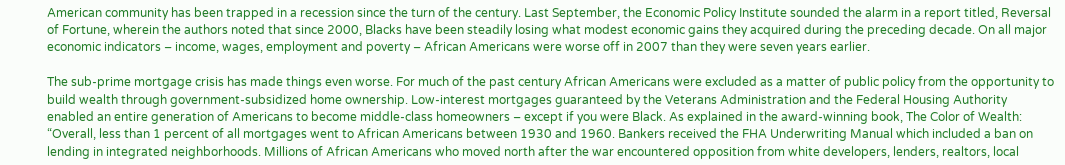American community has been trapped in a recession since the turn of the century. Last September, the Economic Policy Institute sounded the alarm in a report titled, Reversal of Fortune, wherein the authors noted that since 2000, Blacks have been steadily losing what modest economic gains they acquired during the preceding decade. On all major economic indicators – income, wages, employment and poverty – African Americans were worse off in 2007 than they were seven years earlier.

The sub-prime mortgage crisis has made things even worse. For much of the past century African Americans were excluded as a matter of public policy from the opportunity to build wealth through government-subsidized home ownership. Low-interest mortgages guaranteed by the Veterans Administration and the Federal Housing Authority enabled an entire generation of Americans to become middle-class homeowners – except if you were Black. As explained in the award-winning book, The Color of Wealth: “Overall, less than 1 percent of all mortgages went to African Americans between 1930 and 1960. Bankers received the FHA Underwriting Manual which included a ban on lending in integrated neighborhoods. Millions of African Americans who moved north after the war encountered opposition from white developers, lenders, realtors, local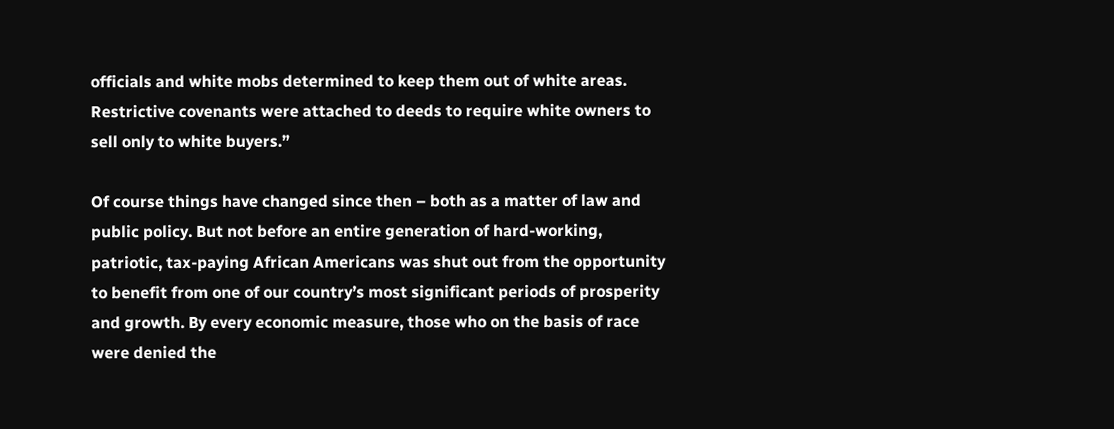officials and white mobs determined to keep them out of white areas. Restrictive covenants were attached to deeds to require white owners to sell only to white buyers.”

Of course things have changed since then – both as a matter of law and public policy. But not before an entire generation of hard-working, patriotic, tax-paying African Americans was shut out from the opportunity to benefit from one of our country’s most significant periods of prosperity and growth. By every economic measure, those who on the basis of race were denied the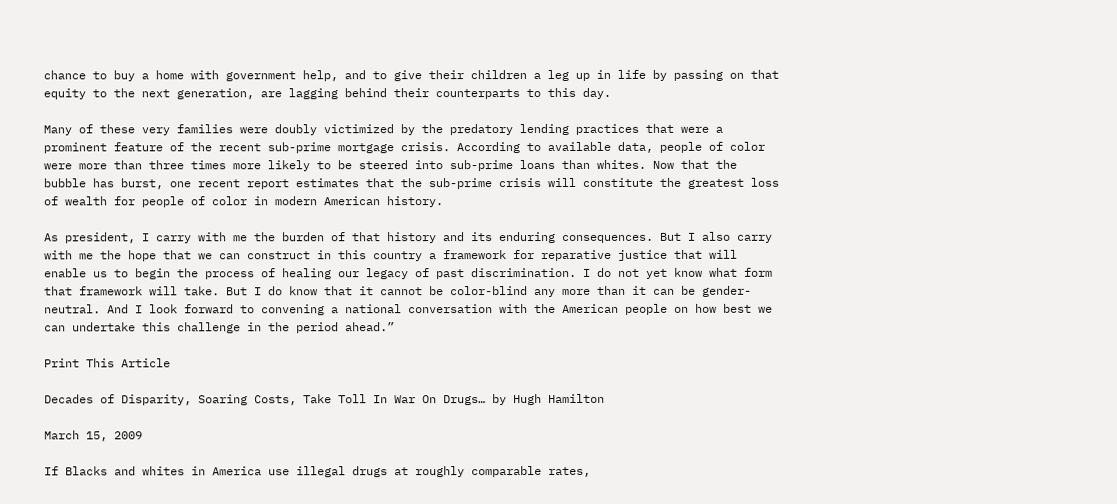chance to buy a home with government help, and to give their children a leg up in life by passing on that equity to the next generation, are lagging behind their counterparts to this day.

Many of these very families were doubly victimized by the predatory lending practices that were a prominent feature of the recent sub-prime mortgage crisis. According to available data, people of color were more than three times more likely to be steered into sub-prime loans than whites. Now that the bubble has burst, one recent report estimates that the sub-prime crisis will constitute the greatest loss of wealth for people of color in modern American history.

As president, I carry with me the burden of that history and its enduring consequences. But I also carry with me the hope that we can construct in this country a framework for reparative justice that will enable us to begin the process of healing our legacy of past discrimination. I do not yet know what form that framework will take. But I do know that it cannot be color-blind any more than it can be gender-neutral. And I look forward to convening a national conversation with the American people on how best we can undertake this challenge in the period ahead.”

Print This Article

Decades of Disparity, Soaring Costs, Take Toll In War On Drugs… by Hugh Hamilton

March 15, 2009

If Blacks and whites in America use illegal drugs at roughly comparable rates,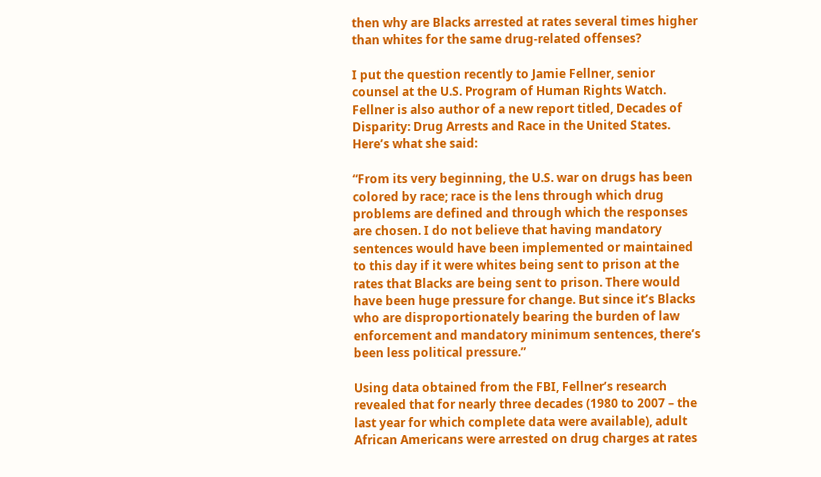then why are Blacks arrested at rates several times higher than whites for the same drug-related offenses?

I put the question recently to Jamie Fellner, senior counsel at the U.S. Program of Human Rights Watch. Fellner is also author of a new report titled, Decades of Disparity: Drug Arrests and Race in the United States. Here’s what she said:

“From its very beginning, the U.S. war on drugs has been colored by race; race is the lens through which drug problems are defined and through which the responses are chosen. I do not believe that having mandatory sentences would have been implemented or maintained to this day if it were whites being sent to prison at the rates that Blacks are being sent to prison. There would have been huge pressure for change. But since it’s Blacks who are disproportionately bearing the burden of law enforcement and mandatory minimum sentences, there’s been less political pressure.”

Using data obtained from the FBI, Fellner’s research revealed that for nearly three decades (1980 to 2007 – the last year for which complete data were available), adult African Americans were arrested on drug charges at rates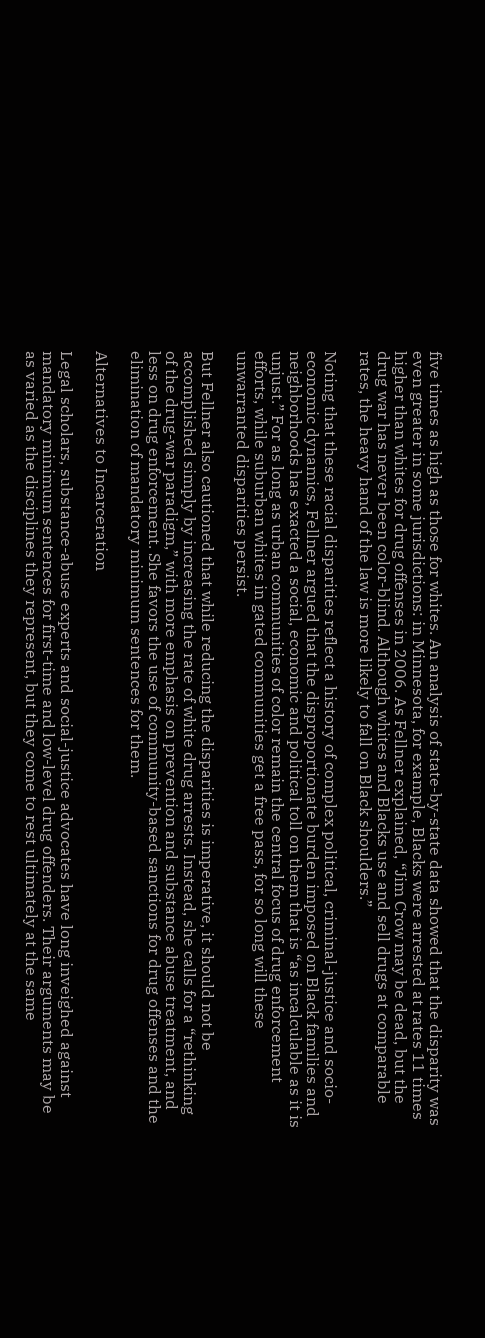five times as high as those for whites. An analysis of state-by-state data showed that the disparity was even greater in some jurisdictions: in Minnesota, for example, Blacks were arrested at rates 11 times higher than whites for drug offenses in 2006. As Fellner explained, “Jim Crow may be dead, but the drug war has never been color-blind. Although whites and Blacks use and sell drugs at comparable rates, the heavy hand of the law is more likely to fall on Black shoulders.”

Noting that these racial disparities reflect a history of complex political, criminal-justice and socio-economic dynamics, Fellner argued that the disproportionate burden imposed on Black families and neighborhoods has exacted a social, economic and political toll on them that is “as incalculable as it is unjust.” For as long as urban communities of color remain the central focus of drug enforcement efforts, while suburban whites in gated communities get a free pass, for so long will these unwarranted disparities persist.

But Fellner also cautioned that while reducing the disparities is imperative, it should not be accomplished simply by increasing the rate of white drug arrests. Instead, she calls for a “rethinking of the drug-war paradigm,” with more emphasis on prevention and substance abuse treatment, and less on drug enforcement. She favors the use of community-based sanctions for drug offenses and the elimination of mandatory minimum sentences for them.

Alternatives to Incarceration

Legal scholars, substance-abuse experts and social-justice advocates have long inveighed against mandatory minimum sentences for first-time and low-level drug offenders. Their arguments may be as varied as the disciplines they represent, but they come to rest ultimately at the same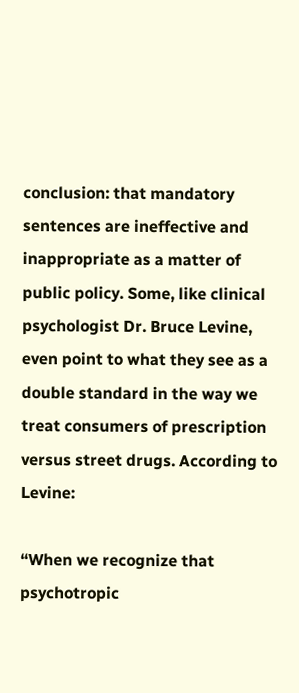conclusion: that mandatory sentences are ineffective and inappropriate as a matter of public policy. Some, like clinical psychologist Dr. Bruce Levine, even point to what they see as a double standard in the way we treat consumers of prescription versus street drugs. According to Levine:

“When we recognize that psychotropic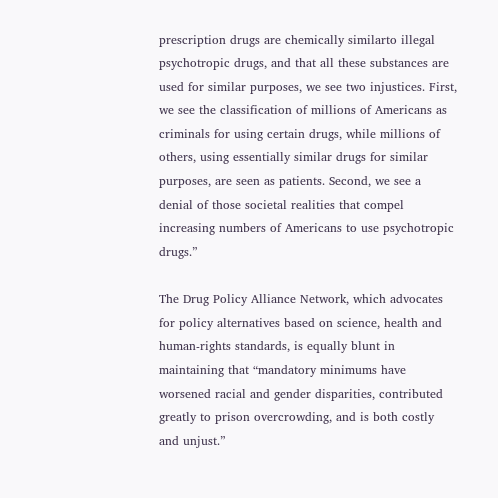prescription drugs are chemically similarto illegal psychotropic drugs, and that all these substances are used for similar purposes, we see two injustices. First, we see the classification of millions of Americans as criminals for using certain drugs, while millions of others, using essentially similar drugs for similar purposes, are seen as patients. Second, we see a denial of those societal realities that compel increasing numbers of Americans to use psychotropic drugs.”

The Drug Policy Alliance Network, which advocates for policy alternatives based on science, health and human-rights standards, is equally blunt in maintaining that “mandatory minimums have worsened racial and gender disparities, contributed greatly to prison overcrowding, and is both costly and unjust.”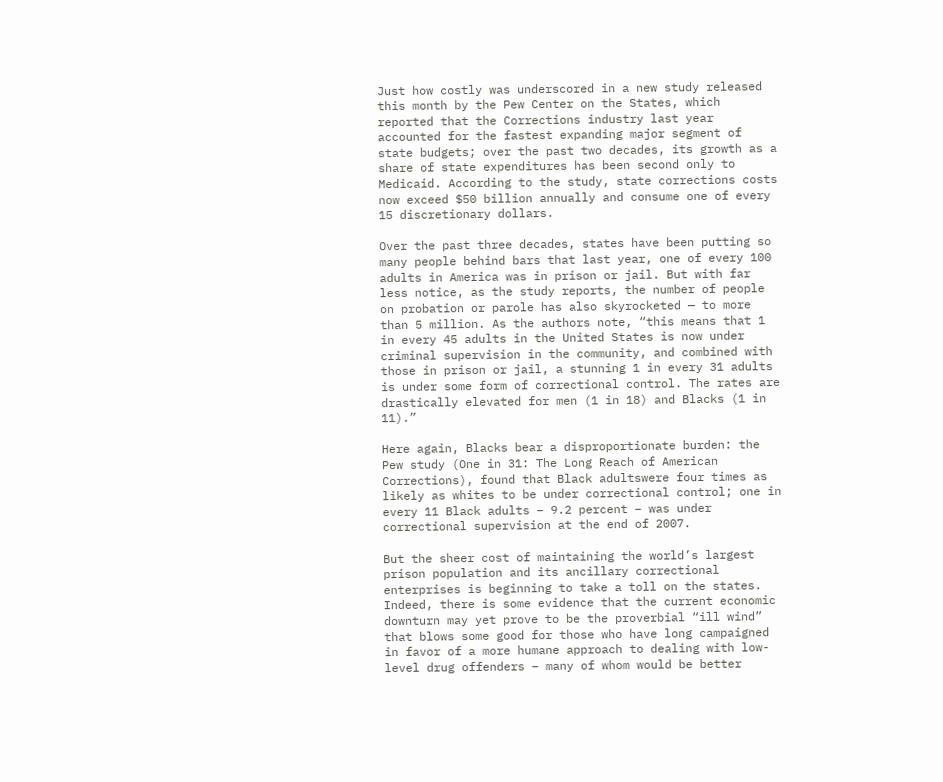Just how costly was underscored in a new study released this month by the Pew Center on the States, which reported that the Corrections industry last year accounted for the fastest expanding major segment of state budgets; over the past two decades, its growth as a share of state expenditures has been second only to Medicaid. According to the study, state corrections costs now exceed $50 billion annually and consume one of every 15 discretionary dollars.

Over the past three decades, states have been putting so many people behind bars that last year, one of every 100 adults in America was in prison or jail. But with far less notice, as the study reports, the number of people on probation or parole has also skyrocketed — to more than 5 million. As the authors note, “this means that 1 in every 45 adults in the United States is now under criminal supervision in the community, and combined with those in prison or jail, a stunning 1 in every 31 adults is under some form of correctional control. The rates are drastically elevated for men (1 in 18) and Blacks (1 in 11).”

Here again, Blacks bear a disproportionate burden: the Pew study (One in 31: The Long Reach of American Corrections), found that Black adultswere four times as likely as whites to be under correctional control; one in every 11 Black adults – 9.2 percent – was under correctional supervision at the end of 2007.

But the sheer cost of maintaining the world’s largest prison population and its ancillary correctional enterprises is beginning to take a toll on the states. Indeed, there is some evidence that the current economic downturn may yet prove to be the proverbial “ill wind” that blows some good for those who have long campaigned in favor of a more humane approach to dealing with low-level drug offenders – many of whom would be better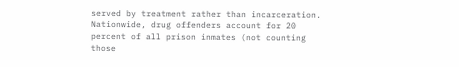served by treatment rather than incarceration. Nationwide, drug offenders account for 20 percent of all prison inmates (not counting those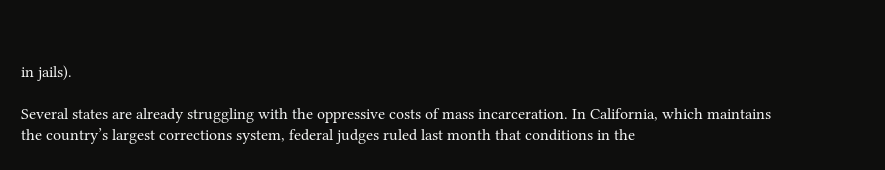in jails).

Several states are already struggling with the oppressive costs of mass incarceration. In California, which maintains the country’s largest corrections system, federal judges ruled last month that conditions in the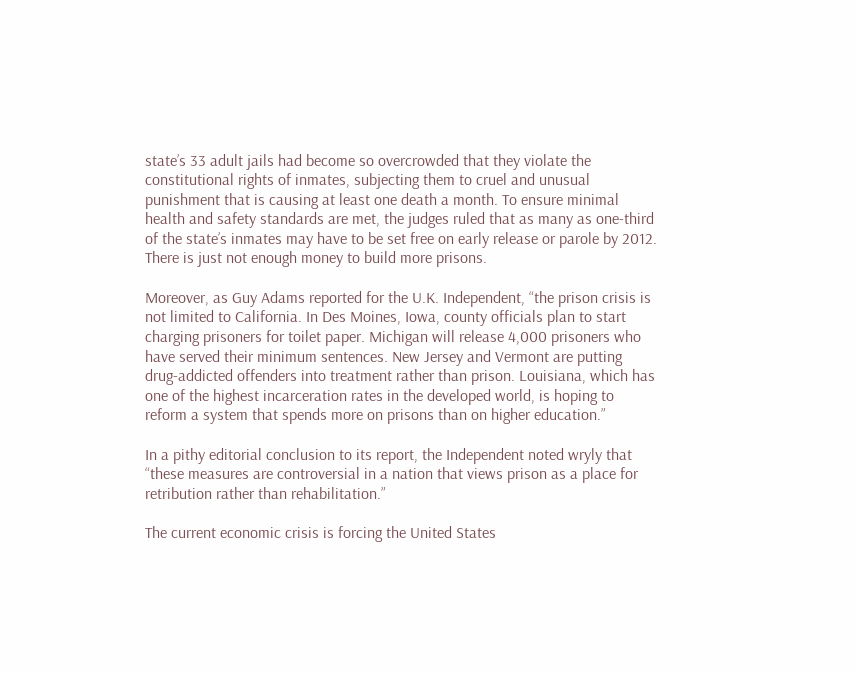state’s 33 adult jails had become so overcrowded that they violate the constitutional rights of inmates, subjecting them to cruel and unusual punishment that is causing at least one death a month. To ensure minimal health and safety standards are met, the judges ruled that as many as one-third of the state’s inmates may have to be set free on early release or parole by 2012. There is just not enough money to build more prisons.

Moreover, as Guy Adams reported for the U.K. Independent, “the prison crisis is not limited to California. In Des Moines, Iowa, county officials plan to start charging prisoners for toilet paper. Michigan will release 4,000 prisoners who have served their minimum sentences. New Jersey and Vermont are putting drug-addicted offenders into treatment rather than prison. Louisiana, which has one of the highest incarceration rates in the developed world, is hoping to reform a system that spends more on prisons than on higher education.”

In a pithy editorial conclusion to its report, the Independent noted wryly that “these measures are controversial in a nation that views prison as a place for retribution rather than rehabilitation.”

The current economic crisis is forcing the United States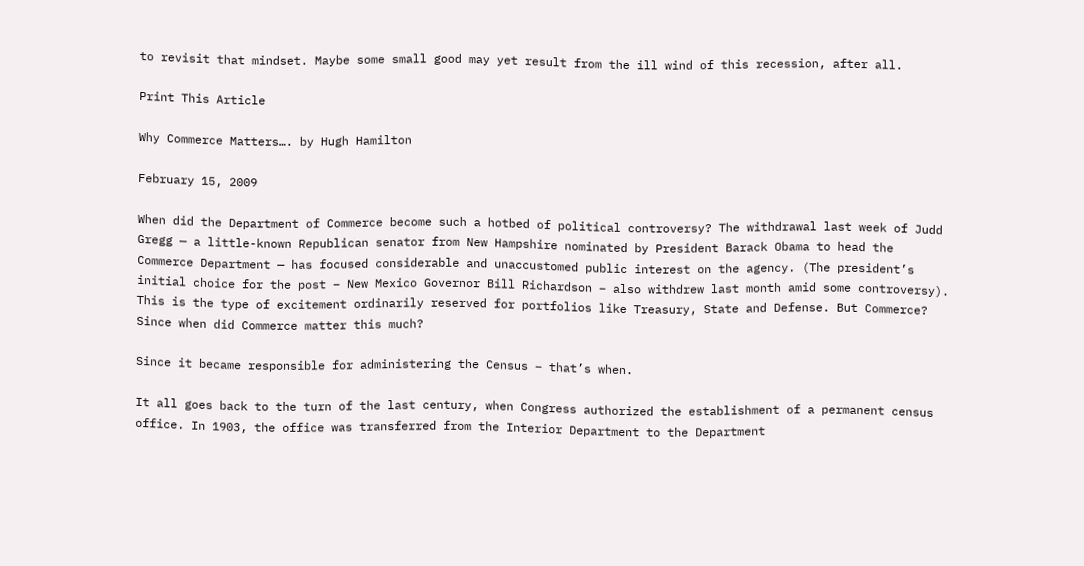to revisit that mindset. Maybe some small good may yet result from the ill wind of this recession, after all.

Print This Article

Why Commerce Matters…. by Hugh Hamilton

February 15, 2009

When did the Department of Commerce become such a hotbed of political controversy? The withdrawal last week of Judd Gregg — a little-known Republican senator from New Hampshire nominated by President Barack Obama to head the Commerce Department — has focused considerable and unaccustomed public interest on the agency. (The president’s initial choice for the post – New Mexico Governor Bill Richardson – also withdrew last month amid some controversy). This is the type of excitement ordinarily reserved for portfolios like Treasury, State and Defense. But Commerce? Since when did Commerce matter this much?

Since it became responsible for administering the Census – that’s when.

It all goes back to the turn of the last century, when Congress authorized the establishment of a permanent census office. In 1903, the office was transferred from the Interior Department to the Department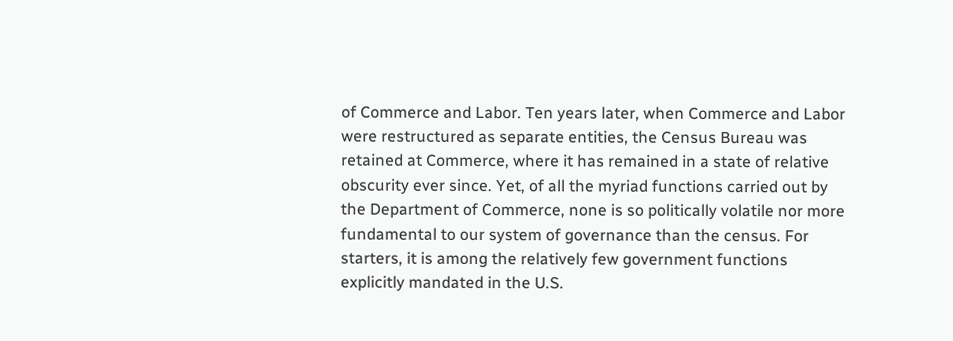of Commerce and Labor. Ten years later, when Commerce and Labor were restructured as separate entities, the Census Bureau was retained at Commerce, where it has remained in a state of relative obscurity ever since. Yet, of all the myriad functions carried out by the Department of Commerce, none is so politically volatile nor more fundamental to our system of governance than the census. For starters, it is among the relatively few government functions explicitly mandated in the U.S.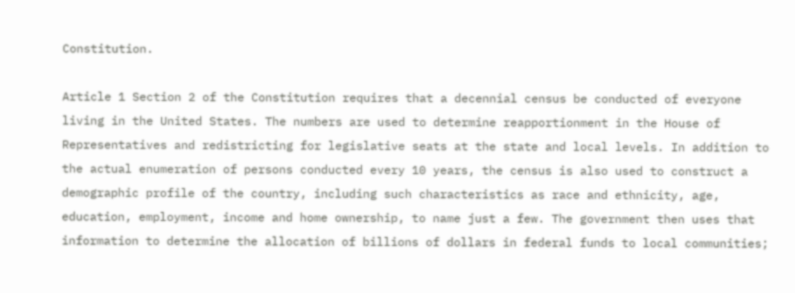Constitution.

Article 1 Section 2 of the Constitution requires that a decennial census be conducted of everyone living in the United States. The numbers are used to determine reapportionment in the House of Representatives and redistricting for legislative seats at the state and local levels. In addition to the actual enumeration of persons conducted every 10 years, the census is also used to construct a demographic profile of the country, including such characteristics as race and ethnicity, age, education, employment, income and home ownership, to name just a few. The government then uses that information to determine the allocation of billions of dollars in federal funds to local communities;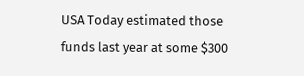USA Today estimated those funds last year at some $300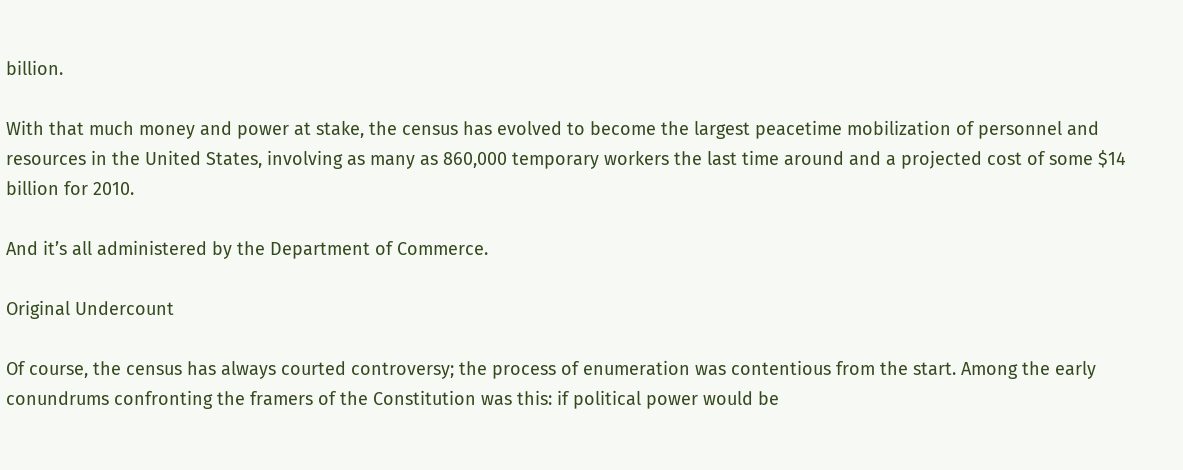billion.

With that much money and power at stake, the census has evolved to become the largest peacetime mobilization of personnel and resources in the United States, involving as many as 860,000 temporary workers the last time around and a projected cost of some $14 billion for 2010.

And it’s all administered by the Department of Commerce.

Original Undercount

Of course, the census has always courted controversy; the process of enumeration was contentious from the start. Among the early conundrums confronting the framers of the Constitution was this: if political power would be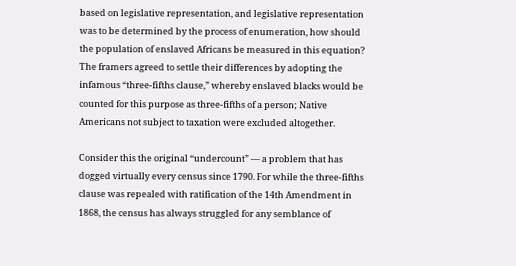based on legislative representation, and legislative representation was to be determined by the process of enumeration, how should the population of enslaved Africans be measured in this equation? The framers agreed to settle their differences by adopting the infamous “three-fifths clause,” whereby enslaved blacks would be counted for this purpose as three-fifths of a person; Native Americans not subject to taxation were excluded altogether.

Consider this the original “undercount” — a problem that has dogged virtually every census since 1790. For while the three-fifths clause was repealed with ratification of the 14th Amendment in 1868, the census has always struggled for any semblance of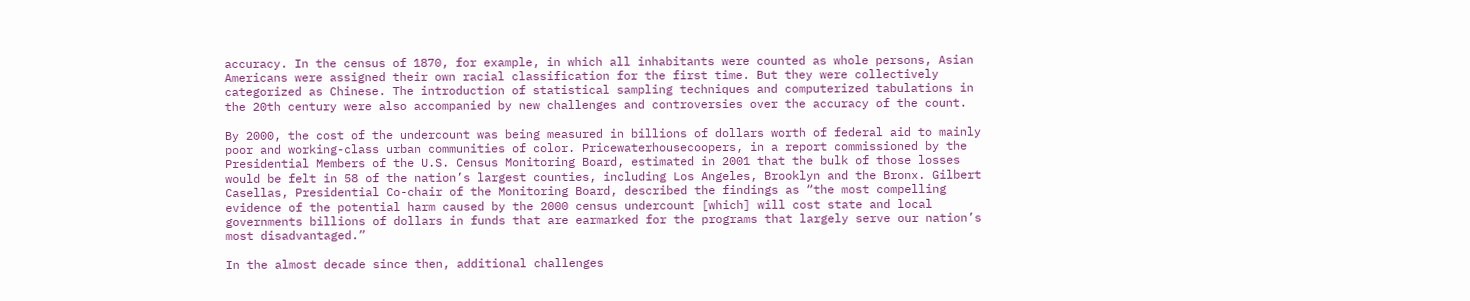accuracy. In the census of 1870, for example, in which all inhabitants were counted as whole persons, Asian Americans were assigned their own racial classification for the first time. But they were collectively categorized as Chinese. The introduction of statistical sampling techniques and computerized tabulations in the 20th century were also accompanied by new challenges and controversies over the accuracy of the count.

By 2000, the cost of the undercount was being measured in billions of dollars worth of federal aid to mainly poor and working-class urban communities of color. Pricewaterhousecoopers, in a report commissioned by the Presidential Members of the U.S. Census Monitoring Board, estimated in 2001 that the bulk of those losses would be felt in 58 of the nation’s largest counties, including Los Angeles, Brooklyn and the Bronx. Gilbert Casellas, Presidential Co-chair of the Monitoring Board, described the findings as “the most compelling evidence of the potential harm caused by the 2000 census undercount [which] will cost state and local governments billions of dollars in funds that are earmarked for the programs that largely serve our nation’s most disadvantaged.”

In the almost decade since then, additional challenges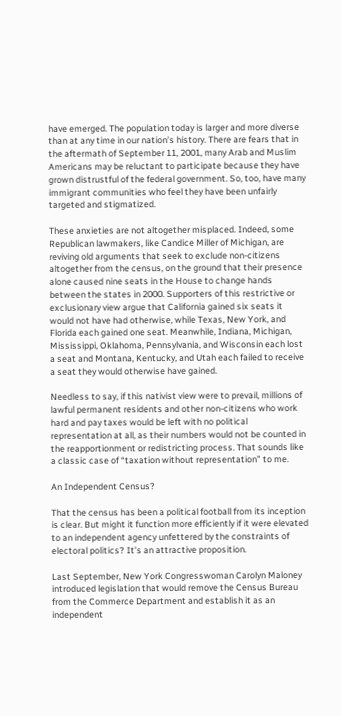have emerged. The population today is larger and more diverse than at any time in our nation’s history. There are fears that in the aftermath of September 11, 2001, many Arab and Muslim Americans may be reluctant to participate because they have grown distrustful of the federal government. So, too, have many immigrant communities who feel they have been unfairly targeted and stigmatized.

These anxieties are not altogether misplaced. Indeed, some Republican lawmakers, like Candice Miller of Michigan, are reviving old arguments that seek to exclude non-citizens altogether from the census, on the ground that their presence alone caused nine seats in the House to change hands between the states in 2000. Supporters of this restrictive or exclusionary view argue that California gained six seats it would not have had otherwise, while Texas, New York, and Florida each gained one seat. Meanwhile, Indiana, Michigan, Mississippi, Oklahoma, Pennsylvania, and Wisconsin each lost a seat and Montana, Kentucky, and Utah each failed to receive a seat they would otherwise have gained.

Needless to say, if this nativist view were to prevail, millions of lawful permanent residents and other non-citizens who work hard and pay taxes would be left with no political representation at all, as their numbers would not be counted in the reapportionment or redistricting process. That sounds like a classic case of “taxation without representation” to me.

An Independent Census?

That the census has been a political football from its inception is clear. But might it function more efficiently if it were elevated to an independent agency unfettered by the constraints of electoral politics? It’s an attractive proposition.

Last September, New York Congresswoman Carolyn Maloney introduced legislation that would remove the Census Bureau from the Commerce Department and establish it as an independent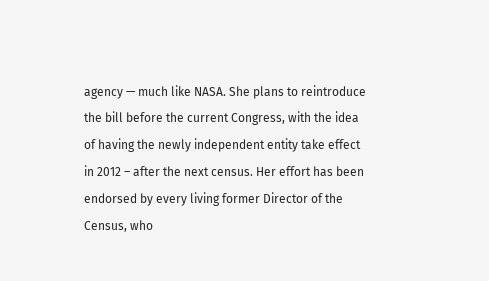agency — much like NASA. She plans to reintroduce the bill before the current Congress, with the idea of having the newly independent entity take effect in 2012 – after the next census. Her effort has been endorsed by every living former Director of the Census, who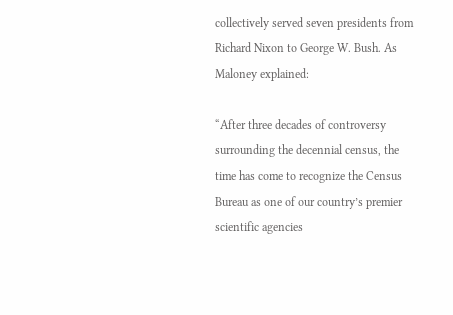collectively served seven presidents from Richard Nixon to George W. Bush. As Maloney explained:

“After three decades of controversy surrounding the decennial census, the time has come to recognize the Census Bureau as one of our country’s premier scientific agencies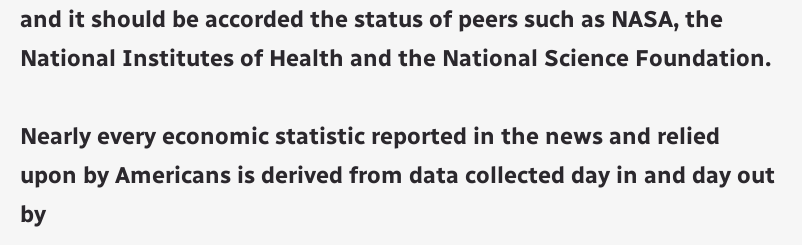and it should be accorded the status of peers such as NASA, the National Institutes of Health and the National Science Foundation.

Nearly every economic statistic reported in the news and relied upon by Americans is derived from data collected day in and day out by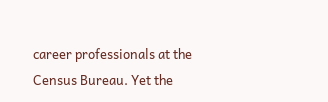career professionals at the Census Bureau. Yet the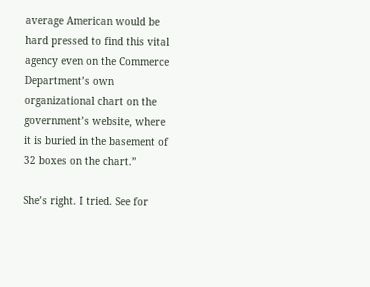average American would be hard pressed to find this vital agency even on the Commerce Department’s own organizational chart on the government’s website, where it is buried in the basement of 32 boxes on the chart.”

She’s right. I tried. See for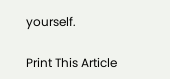yourself.

Print This Article